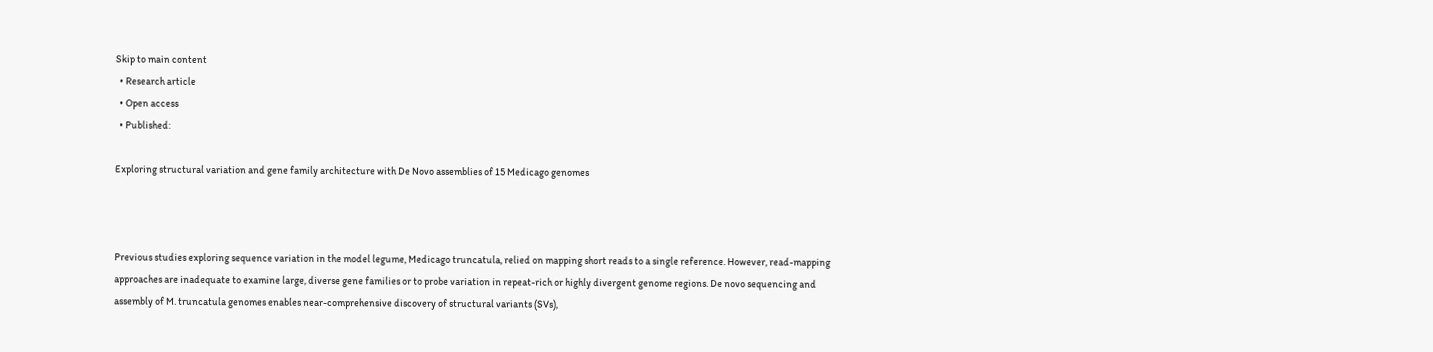Skip to main content
  • Research article
  • Open access
  • Published:

Exploring structural variation and gene family architecture with De Novo assemblies of 15 Medicago genomes



Previous studies exploring sequence variation in the model legume, Medicago truncatula, relied on mapping short reads to a single reference. However, read-mapping approaches are inadequate to examine large, diverse gene families or to probe variation in repeat-rich or highly divergent genome regions. De novo sequencing and assembly of M. truncatula genomes enables near-comprehensive discovery of structural variants (SVs),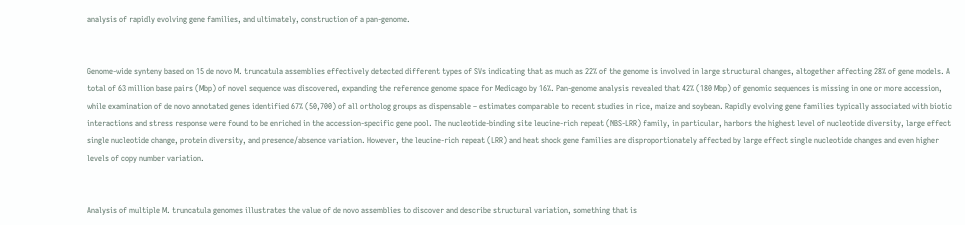analysis of rapidly evolving gene families, and ultimately, construction of a pan-genome.


Genome-wide synteny based on 15 de novo M. truncatula assemblies effectively detected different types of SVs indicating that as much as 22% of the genome is involved in large structural changes, altogether affecting 28% of gene models. A total of 63 million base pairs (Mbp) of novel sequence was discovered, expanding the reference genome space for Medicago by 16%. Pan-genome analysis revealed that 42% (180 Mbp) of genomic sequences is missing in one or more accession, while examination of de novo annotated genes identified 67% (50,700) of all ortholog groups as dispensable – estimates comparable to recent studies in rice, maize and soybean. Rapidly evolving gene families typically associated with biotic interactions and stress response were found to be enriched in the accession-specific gene pool. The nucleotide-binding site leucine-rich repeat (NBS-LRR) family, in particular, harbors the highest level of nucleotide diversity, large effect single nucleotide change, protein diversity, and presence/absence variation. However, the leucine-rich repeat (LRR) and heat shock gene families are disproportionately affected by large effect single nucleotide changes and even higher levels of copy number variation.


Analysis of multiple M. truncatula genomes illustrates the value of de novo assemblies to discover and describe structural variation, something that is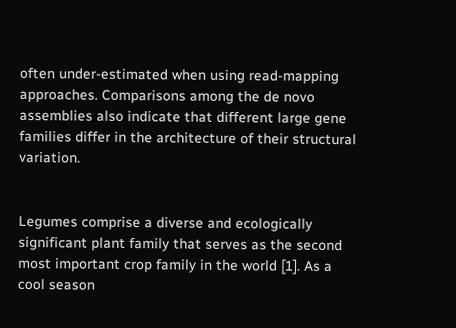often under-estimated when using read-mapping approaches. Comparisons among the de novo assemblies also indicate that different large gene families differ in the architecture of their structural variation.


Legumes comprise a diverse and ecologically significant plant family that serves as the second most important crop family in the world [1]. As a cool season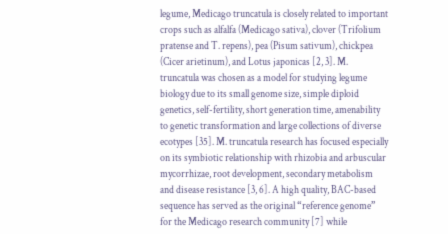legume, Medicago truncatula is closely related to important crops such as alfalfa (Medicago sativa), clover (Trifolium pratense and T. repens), pea (Pisum sativum), chickpea (Cicer arietinum), and Lotus japonicas [2, 3]. M. truncatula was chosen as a model for studying legume biology due to its small genome size, simple diploid genetics, self-fertility, short generation time, amenability to genetic transformation and large collections of diverse ecotypes [35]. M. truncatula research has focused especially on its symbiotic relationship with rhizobia and arbuscular mycorrhizae, root development, secondary metabolism and disease resistance [3, 6]. A high quality, BAC-based sequence has served as the original “reference genome” for the Medicago research community [7] while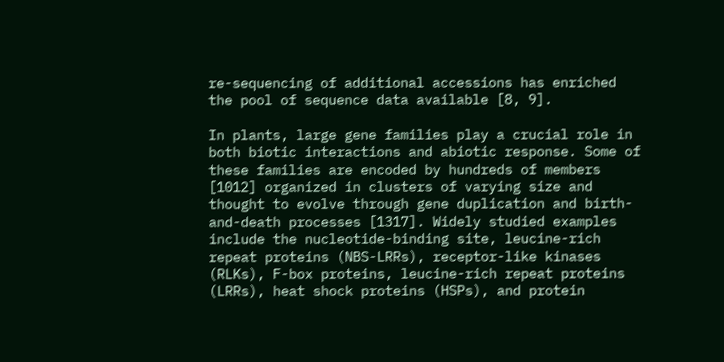re-sequencing of additional accessions has enriched the pool of sequence data available [8, 9].

In plants, large gene families play a crucial role in both biotic interactions and abiotic response. Some of these families are encoded by hundreds of members [1012] organized in clusters of varying size and thought to evolve through gene duplication and birth-and-death processes [1317]. Widely studied examples include the nucleotide-binding site, leucine-rich repeat proteins (NBS-LRRs), receptor-like kinases (RLKs), F-box proteins, leucine-rich repeat proteins (LRRs), heat shock proteins (HSPs), and protein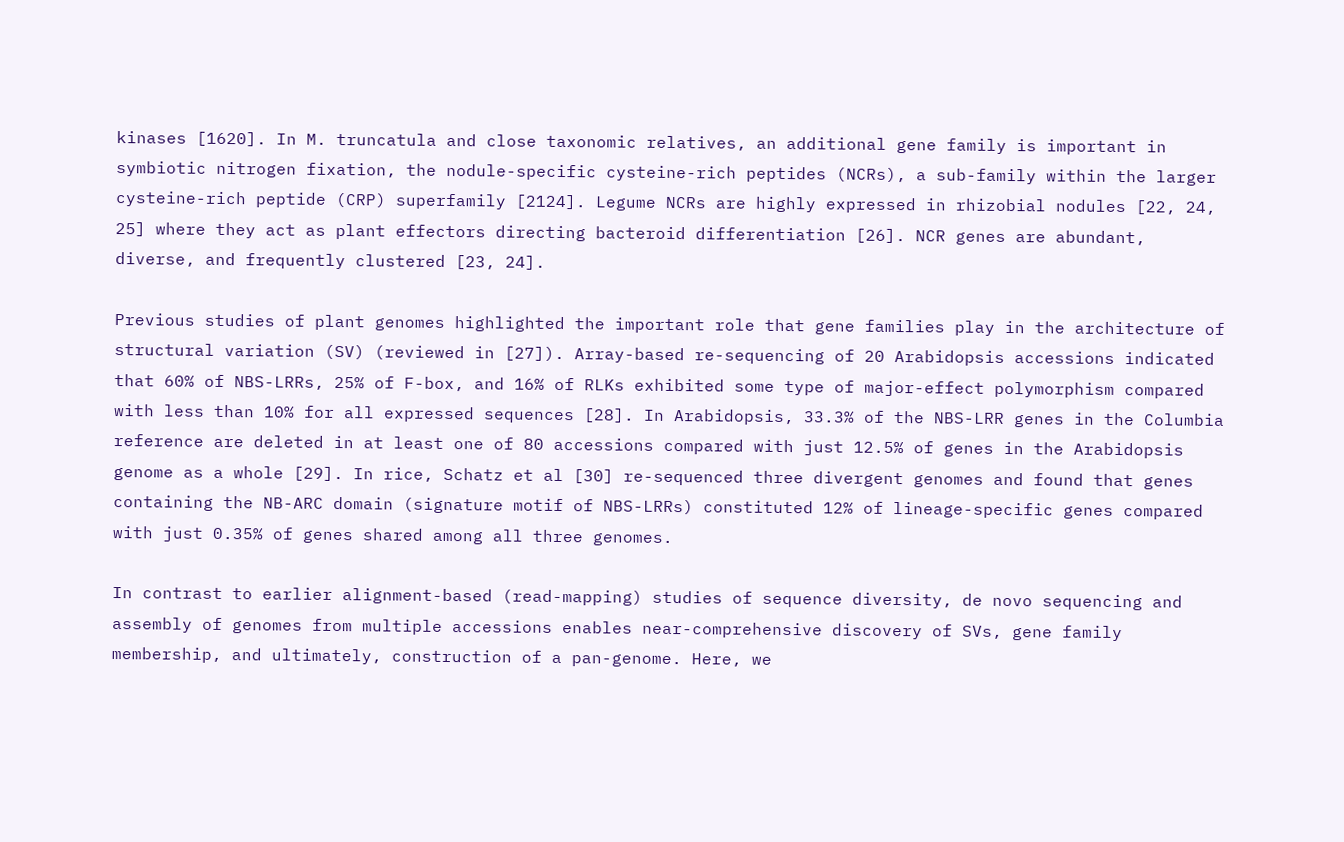kinases [1620]. In M. truncatula and close taxonomic relatives, an additional gene family is important in symbiotic nitrogen fixation, the nodule-specific cysteine-rich peptides (NCRs), a sub-family within the larger cysteine-rich peptide (CRP) superfamily [2124]. Legume NCRs are highly expressed in rhizobial nodules [22, 24, 25] where they act as plant effectors directing bacteroid differentiation [26]. NCR genes are abundant, diverse, and frequently clustered [23, 24].

Previous studies of plant genomes highlighted the important role that gene families play in the architecture of structural variation (SV) (reviewed in [27]). Array-based re-sequencing of 20 Arabidopsis accessions indicated that 60% of NBS-LRRs, 25% of F-box, and 16% of RLKs exhibited some type of major-effect polymorphism compared with less than 10% for all expressed sequences [28]. In Arabidopsis, 33.3% of the NBS-LRR genes in the Columbia reference are deleted in at least one of 80 accessions compared with just 12.5% of genes in the Arabidopsis genome as a whole [29]. In rice, Schatz et al [30] re-sequenced three divergent genomes and found that genes containing the NB-ARC domain (signature motif of NBS-LRRs) constituted 12% of lineage-specific genes compared with just 0.35% of genes shared among all three genomes.

In contrast to earlier alignment-based (read-mapping) studies of sequence diversity, de novo sequencing and assembly of genomes from multiple accessions enables near-comprehensive discovery of SVs, gene family membership, and ultimately, construction of a pan-genome. Here, we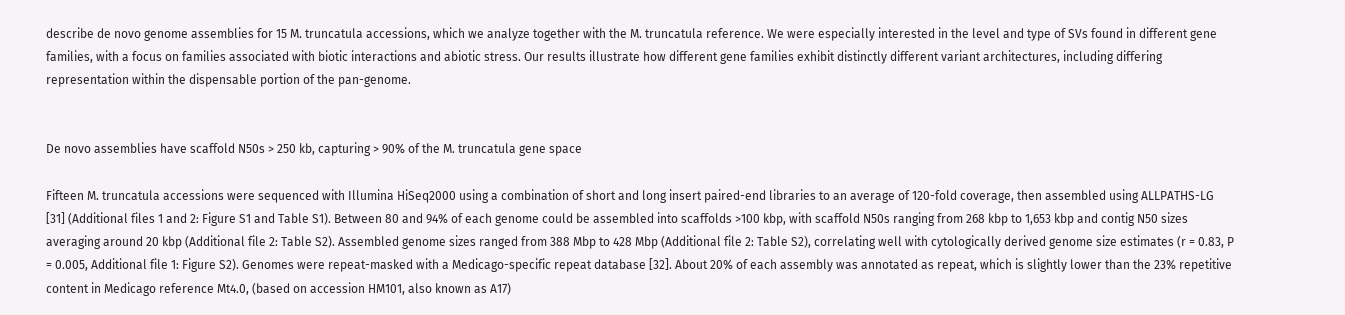describe de novo genome assemblies for 15 M. truncatula accessions, which we analyze together with the M. truncatula reference. We were especially interested in the level and type of SVs found in different gene families, with a focus on families associated with biotic interactions and abiotic stress. Our results illustrate how different gene families exhibit distinctly different variant architectures, including differing representation within the dispensable portion of the pan-genome.


De novo assemblies have scaffold N50s > 250 kb, capturing > 90% of the M. truncatula gene space

Fifteen M. truncatula accessions were sequenced with Illumina HiSeq2000 using a combination of short and long insert paired-end libraries to an average of 120-fold coverage, then assembled using ALLPATHS-LG [31] (Additional files 1 and 2: Figure S1 and Table S1). Between 80 and 94% of each genome could be assembled into scaffolds >100 kbp, with scaffold N50s ranging from 268 kbp to 1,653 kbp and contig N50 sizes averaging around 20 kbp (Additional file 2: Table S2). Assembled genome sizes ranged from 388 Mbp to 428 Mbp (Additional file 2: Table S2), correlating well with cytologically derived genome size estimates (r = 0.83, P = 0.005, Additional file 1: Figure S2). Genomes were repeat-masked with a Medicago-specific repeat database [32]. About 20% of each assembly was annotated as repeat, which is slightly lower than the 23% repetitive content in Medicago reference Mt4.0, (based on accession HM101, also known as A17)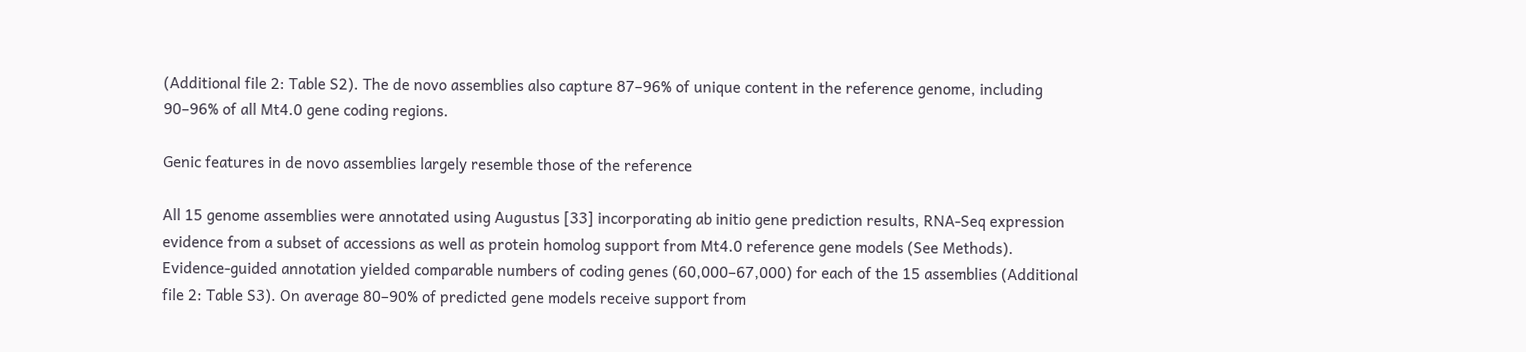(Additional file 2: Table S2). The de novo assemblies also capture 87–96% of unique content in the reference genome, including 90–96% of all Mt4.0 gene coding regions.

Genic features in de novo assemblies largely resemble those of the reference

All 15 genome assemblies were annotated using Augustus [33] incorporating ab initio gene prediction results, RNA-Seq expression evidence from a subset of accessions as well as protein homolog support from Mt4.0 reference gene models (See Methods). Evidence-guided annotation yielded comparable numbers of coding genes (60,000–67,000) for each of the 15 assemblies (Additional file 2: Table S3). On average 80–90% of predicted gene models receive support from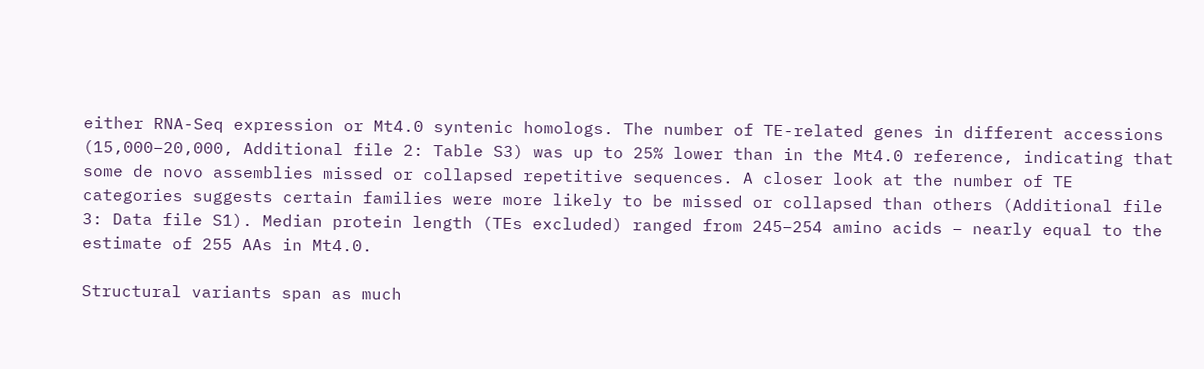either RNA-Seq expression or Mt4.0 syntenic homologs. The number of TE-related genes in different accessions (15,000–20,000, Additional file 2: Table S3) was up to 25% lower than in the Mt4.0 reference, indicating that some de novo assemblies missed or collapsed repetitive sequences. A closer look at the number of TE categories suggests certain families were more likely to be missed or collapsed than others (Additional file 3: Data file S1). Median protein length (TEs excluded) ranged from 245–254 amino acids – nearly equal to the estimate of 255 AAs in Mt4.0.

Structural variants span as much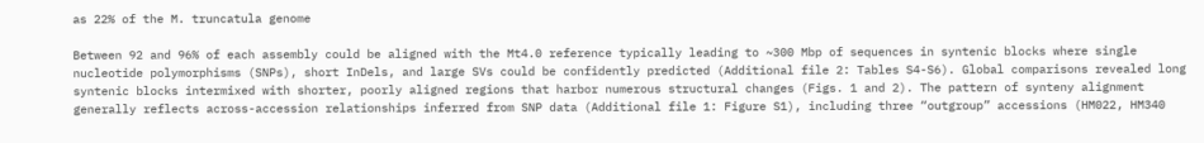as 22% of the M. truncatula genome

Between 92 and 96% of each assembly could be aligned with the Mt4.0 reference typically leading to ~300 Mbp of sequences in syntenic blocks where single nucleotide polymorphisms (SNPs), short InDels, and large SVs could be confidently predicted (Additional file 2: Tables S4-S6). Global comparisons revealed long syntenic blocks intermixed with shorter, poorly aligned regions that harbor numerous structural changes (Figs. 1 and 2). The pattern of synteny alignment generally reflects across-accession relationships inferred from SNP data (Additional file 1: Figure S1), including three “outgroup” accessions (HM022, HM340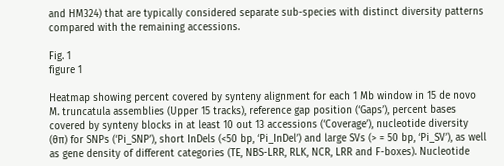and HM324) that are typically considered separate sub-species with distinct diversity patterns compared with the remaining accessions.

Fig. 1
figure 1

Heatmap showing percent covered by synteny alignment for each 1 Mb window in 15 de novo M. truncatula assemblies (Upper 15 tracks), reference gap position (‘Gaps’), percent bases covered by synteny blocks in at least 10 out 13 accessions (‘Coverage’), nucleotide diversity (θπ) for SNPs (‘Pi_SNP’), short InDels (<50 bp, ‘Pi_InDel’) and large SVs (> = 50 bp, ‘Pi_SV’), as well as gene density of different categories (TE, NBS-LRR, RLK, NCR, LRR and F-boxes). Nucleotide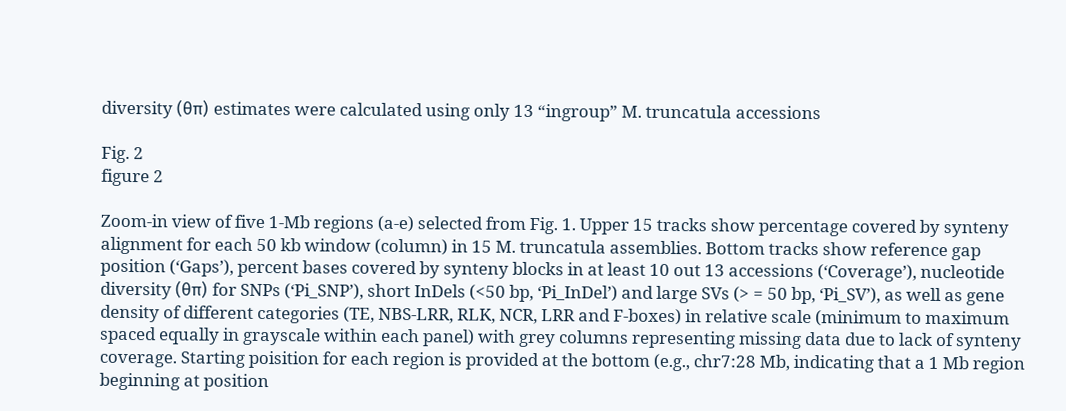diversity (θπ) estimates were calculated using only 13 “ingroup” M. truncatula accessions

Fig. 2
figure 2

Zoom-in view of five 1-Mb regions (a-e) selected from Fig. 1. Upper 15 tracks show percentage covered by synteny alignment for each 50 kb window (column) in 15 M. truncatula assemblies. Bottom tracks show reference gap position (‘Gaps’), percent bases covered by synteny blocks in at least 10 out 13 accessions (‘Coverage’), nucleotide diversity (θπ) for SNPs (‘Pi_SNP’), short InDels (<50 bp, ‘Pi_InDel’) and large SVs (> = 50 bp, ‘Pi_SV’), as well as gene density of different categories (TE, NBS-LRR, RLK, NCR, LRR and F-boxes) in relative scale (minimum to maximum spaced equally in grayscale within each panel) with grey columns representing missing data due to lack of synteny coverage. Starting poisition for each region is provided at the bottom (e.g., chr7:28 Mb, indicating that a 1 Mb region beginning at position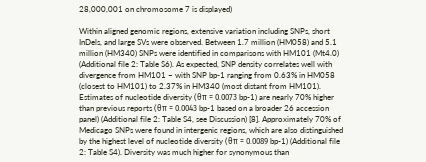28,000,001 on chromosome 7 is displayed)

Within aligned genomic regions, extensive variation including SNPs, short InDels, and large SVs were observed. Between 1.7 million (HM058) and 5.1 million (HM340) SNPs were identified in comparisons with HM101 (Mt4.0) (Additional file 2: Table S6). As expected, SNP density correlates well with divergence from HM101 – with SNP bp-1 ranging from 0.63% in HM058 (closest to HM101) to 2.37% in HM340 (most distant from HM101). Estimates of nucleotide diversity (θπ = 0.0073 bp-1) are nearly 70% higher than previous reports (θπ = 0.0043 bp-1 based on a broader 26 accession panel) (Additional file 2: Table S4, see Discussion) [8]. Approximately 70% of Medicago SNPs were found in intergenic regions, which are also distinguished by the highest level of nucleotide diversity (θπ = 0.0089 bp-1) (Additional file 2: Table S4). Diversity was much higher for synonymous than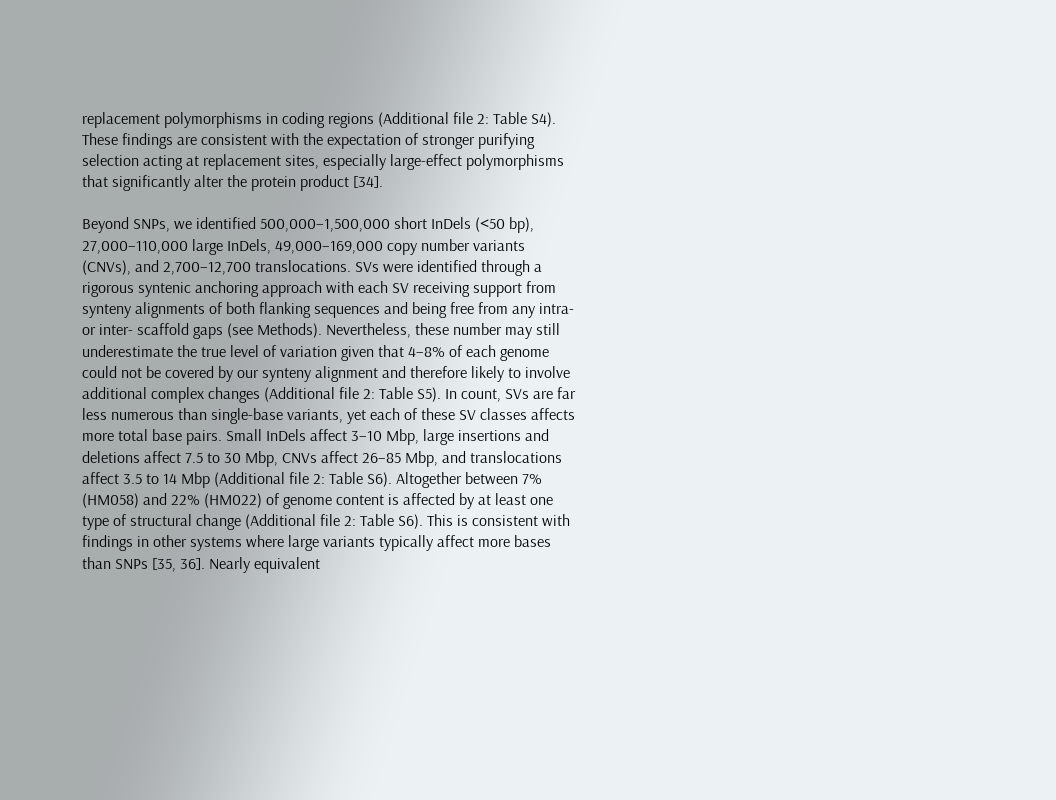replacement polymorphisms in coding regions (Additional file 2: Table S4). These findings are consistent with the expectation of stronger purifying selection acting at replacement sites, especially large-effect polymorphisms that significantly alter the protein product [34].

Beyond SNPs, we identified 500,000–1,500,000 short InDels (<50 bp), 27,000–110,000 large InDels, 49,000–169,000 copy number variants (CNVs), and 2,700–12,700 translocations. SVs were identified through a rigorous syntenic anchoring approach with each SV receiving support from synteny alignments of both flanking sequences and being free from any intra- or inter- scaffold gaps (see Methods). Nevertheless, these number may still underestimate the true level of variation given that 4–8% of each genome could not be covered by our synteny alignment and therefore likely to involve additional complex changes (Additional file 2: Table S5). In count, SVs are far less numerous than single-base variants, yet each of these SV classes affects more total base pairs. Small InDels affect 3–10 Mbp, large insertions and deletions affect 7.5 to 30 Mbp, CNVs affect 26–85 Mbp, and translocations affect 3.5 to 14 Mbp (Additional file 2: Table S6). Altogether between 7% (HM058) and 22% (HM022) of genome content is affected by at least one type of structural change (Additional file 2: Table S6). This is consistent with findings in other systems where large variants typically affect more bases than SNPs [35, 36]. Nearly equivalent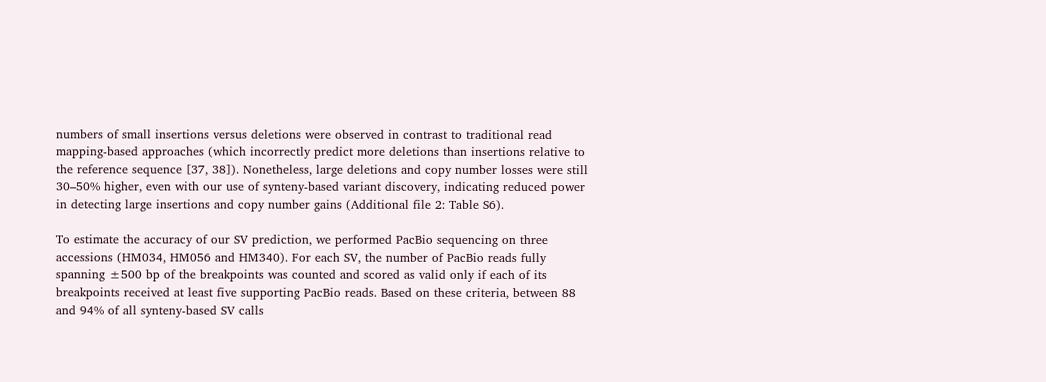numbers of small insertions versus deletions were observed in contrast to traditional read mapping-based approaches (which incorrectly predict more deletions than insertions relative to the reference sequence [37, 38]). Nonetheless, large deletions and copy number losses were still 30–50% higher, even with our use of synteny-based variant discovery, indicating reduced power in detecting large insertions and copy number gains (Additional file 2: Table S6).

To estimate the accuracy of our SV prediction, we performed PacBio sequencing on three accessions (HM034, HM056 and HM340). For each SV, the number of PacBio reads fully spanning ±500 bp of the breakpoints was counted and scored as valid only if each of its breakpoints received at least five supporting PacBio reads. Based on these criteria, between 88 and 94% of all synteny-based SV calls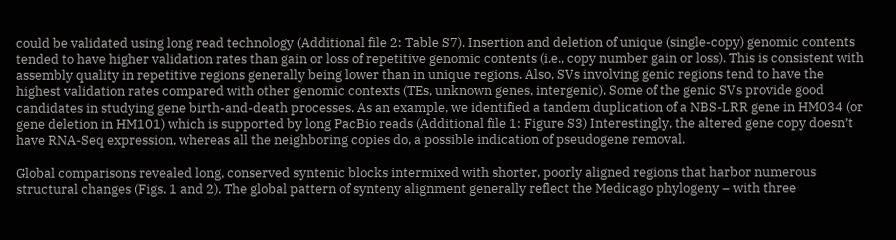could be validated using long read technology (Additional file 2: Table S7). Insertion and deletion of unique (single-copy) genomic contents tended to have higher validation rates than gain or loss of repetitive genomic contents (i.e., copy number gain or loss). This is consistent with assembly quality in repetitive regions generally being lower than in unique regions. Also, SVs involving genic regions tend to have the highest validation rates compared with other genomic contexts (TEs, unknown genes, intergenic). Some of the genic SVs provide good candidates in studying gene birth-and-death processes. As an example, we identified a tandem duplication of a NBS-LRR gene in HM034 (or gene deletion in HM101) which is supported by long PacBio reads (Additional file 1: Figure S3) Interestingly, the altered gene copy doesn’t have RNA-Seq expression, whereas all the neighboring copies do, a possible indication of pseudogene removal.

Global comparisons revealed long, conserved syntenic blocks intermixed with shorter, poorly aligned regions that harbor numerous structural changes (Figs. 1 and 2). The global pattern of synteny alignment generally reflect the Medicago phylogeny – with three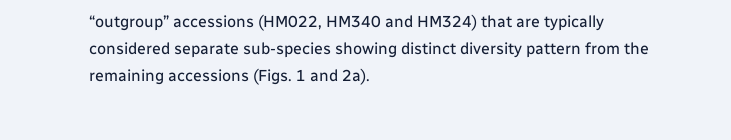“outgroup” accessions (HM022, HM340 and HM324) that are typically considered separate sub-species showing distinct diversity pattern from the remaining accessions (Figs. 1 and 2a).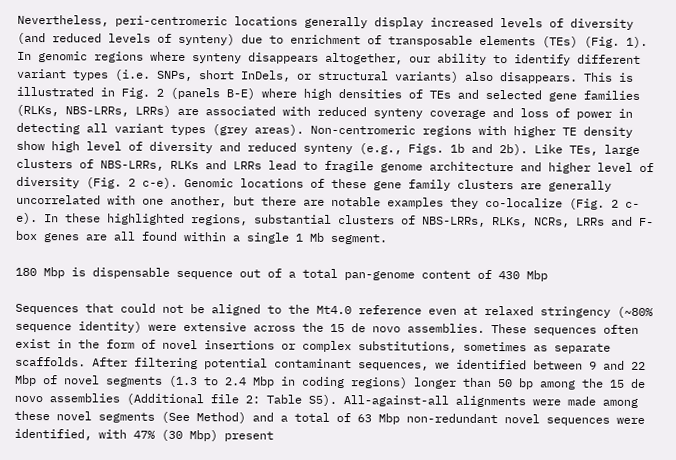Nevertheless, peri-centromeric locations generally display increased levels of diversity (and reduced levels of synteny) due to enrichment of transposable elements (TEs) (Fig. 1). In genomic regions where synteny disappears altogether, our ability to identify different variant types (i.e. SNPs, short InDels, or structural variants) also disappears. This is illustrated in Fig. 2 (panels B-E) where high densities of TEs and selected gene families (RLKs, NBS-LRRs, LRRs) are associated with reduced synteny coverage and loss of power in detecting all variant types (grey areas). Non-centromeric regions with higher TE density show high level of diversity and reduced synteny (e.g., Figs. 1b and 2b). Like TEs, large clusters of NBS-LRRs, RLKs and LRRs lead to fragile genome architecture and higher level of diversity (Fig. 2 c-e). Genomic locations of these gene family clusters are generally uncorrelated with one another, but there are notable examples they co-localize (Fig. 2 c-e). In these highlighted regions, substantial clusters of NBS-LRRs, RLKs, NCRs, LRRs and F-box genes are all found within a single 1 Mb segment.

180 Mbp is dispensable sequence out of a total pan-genome content of 430 Mbp

Sequences that could not be aligned to the Mt4.0 reference even at relaxed stringency (~80% sequence identity) were extensive across the 15 de novo assemblies. These sequences often exist in the form of novel insertions or complex substitutions, sometimes as separate scaffolds. After filtering potential contaminant sequences, we identified between 9 and 22 Mbp of novel segments (1.3 to 2.4 Mbp in coding regions) longer than 50 bp among the 15 de novo assemblies (Additional file 2: Table S5). All-against-all alignments were made among these novel segments (See Method) and a total of 63 Mbp non-redundant novel sequences were identified, with 47% (30 Mbp) present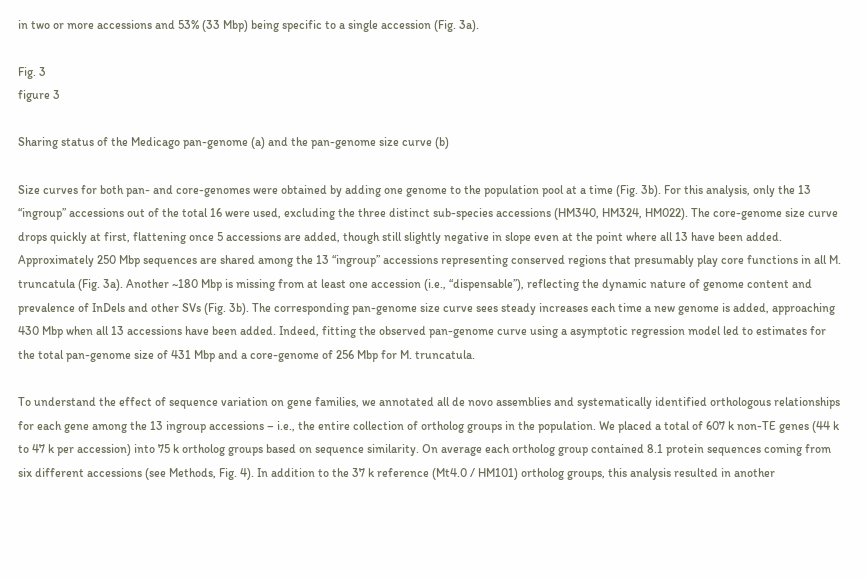in two or more accessions and 53% (33 Mbp) being specific to a single accession (Fig. 3a).

Fig. 3
figure 3

Sharing status of the Medicago pan-genome (a) and the pan-genome size curve (b)

Size curves for both pan- and core-genomes were obtained by adding one genome to the population pool at a time (Fig. 3b). For this analysis, only the 13 “ingroup” accessions out of the total 16 were used, excluding the three distinct sub-species accessions (HM340, HM324, HM022). The core-genome size curve drops quickly at first, flattening once 5 accessions are added, though still slightly negative in slope even at the point where all 13 have been added. Approximately 250 Mbp sequences are shared among the 13 “ingroup” accessions representing conserved regions that presumably play core functions in all M. truncatula (Fig. 3a). Another ~180 Mbp is missing from at least one accession (i.e., “dispensable”), reflecting the dynamic nature of genome content and prevalence of InDels and other SVs (Fig. 3b). The corresponding pan-genome size curve sees steady increases each time a new genome is added, approaching 430 Mbp when all 13 accessions have been added. Indeed, fitting the observed pan-genome curve using a asymptotic regression model led to estimates for the total pan-genome size of 431 Mbp and a core-genome of 256 Mbp for M. truncatula.

To understand the effect of sequence variation on gene families, we annotated all de novo assemblies and systematically identified orthologous relationships for each gene among the 13 ingroup accessions – i.e., the entire collection of ortholog groups in the population. We placed a total of 607 k non-TE genes (44 k to 47 k per accession) into 75 k ortholog groups based on sequence similarity. On average each ortholog group contained 8.1 protein sequences coming from six different accessions (see Methods, Fig. 4). In addition to the 37 k reference (Mt4.0 / HM101) ortholog groups, this analysis resulted in another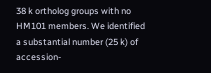38 k ortholog groups with no HM101 members. We identified a substantial number (25 k) of accession-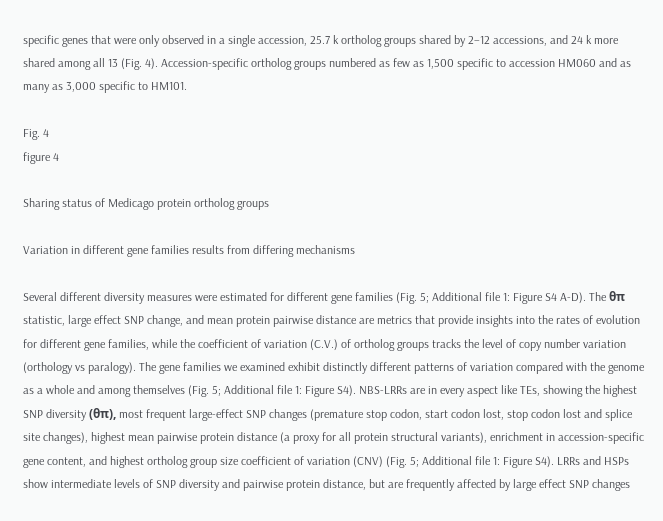specific genes that were only observed in a single accession, 25.7 k ortholog groups shared by 2–12 accessions, and 24 k more shared among all 13 (Fig. 4). Accession-specific ortholog groups numbered as few as 1,500 specific to accession HM060 and as many as 3,000 specific to HM101.

Fig. 4
figure 4

Sharing status of Medicago protein ortholog groups

Variation in different gene families results from differing mechanisms

Several different diversity measures were estimated for different gene families (Fig. 5; Additional file 1: Figure S4 A-D). The θπ statistic, large effect SNP change, and mean protein pairwise distance are metrics that provide insights into the rates of evolution for different gene families, while the coefficient of variation (C.V.) of ortholog groups tracks the level of copy number variation (orthology vs paralogy). The gene families we examined exhibit distinctly different patterns of variation compared with the genome as a whole and among themselves (Fig. 5; Additional file 1: Figure S4). NBS-LRRs are in every aspect like TEs, showing the highest SNP diversity (θπ), most frequent large-effect SNP changes (premature stop codon, start codon lost, stop codon lost and splice site changes), highest mean pairwise protein distance (a proxy for all protein structural variants), enrichment in accession-specific gene content, and highest ortholog group size coefficient of variation (CNV) (Fig. 5; Additional file 1: Figure S4). LRRs and HSPs show intermediate levels of SNP diversity and pairwise protein distance, but are frequently affected by large effect SNP changes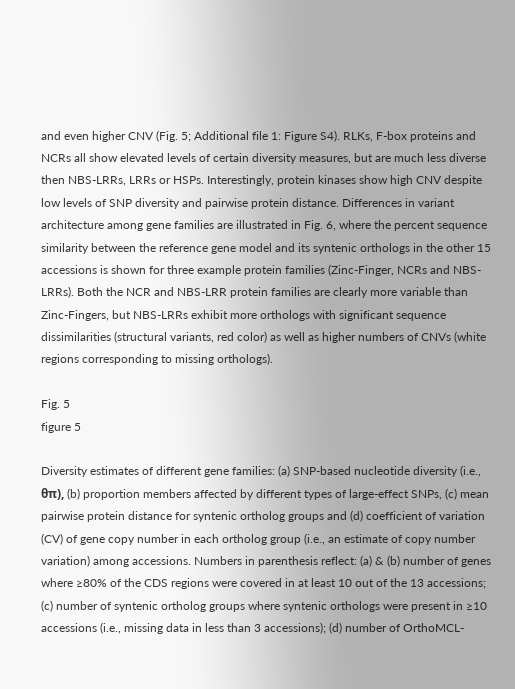and even higher CNV (Fig. 5; Additional file 1: Figure S4). RLKs, F-box proteins and NCRs all show elevated levels of certain diversity measures, but are much less diverse then NBS-LRRs, LRRs or HSPs. Interestingly, protein kinases show high CNV despite low levels of SNP diversity and pairwise protein distance. Differences in variant architecture among gene families are illustrated in Fig. 6, where the percent sequence similarity between the reference gene model and its syntenic orthologs in the other 15 accessions is shown for three example protein families (Zinc-Finger, NCRs and NBS-LRRs). Both the NCR and NBS-LRR protein families are clearly more variable than Zinc-Fingers, but NBS-LRRs exhibit more orthologs with significant sequence dissimilarities (structural variants, red color) as well as higher numbers of CNVs (white regions corresponding to missing orthologs).

Fig. 5
figure 5

Diversity estimates of different gene families: (a) SNP-based nucleotide diversity (i.e., θπ), (b) proportion members affected by different types of large-effect SNPs, (c) mean pairwise protein distance for syntenic ortholog groups and (d) coefficient of variation (CV) of gene copy number in each ortholog group (i.e., an estimate of copy number variation) among accessions. Numbers in parenthesis reflect: (a) & (b) number of genes where ≥80% of the CDS regions were covered in at least 10 out of the 13 accessions; (c) number of syntenic ortholog groups where syntenic orthologs were present in ≥10 accessions (i.e., missing data in less than 3 accessions); (d) number of OrthoMCL-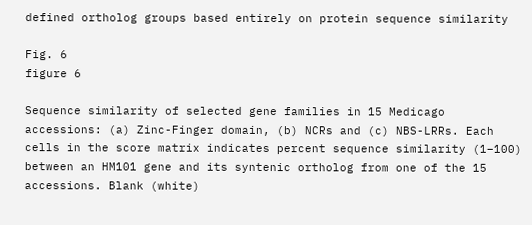defined ortholog groups based entirely on protein sequence similarity

Fig. 6
figure 6

Sequence similarity of selected gene families in 15 Medicago accessions: (a) Zinc-Finger domain, (b) NCRs and (c) NBS-LRRs. Each cells in the score matrix indicates percent sequence similarity (1–100) between an HM101 gene and its syntenic ortholog from one of the 15 accessions. Blank (white)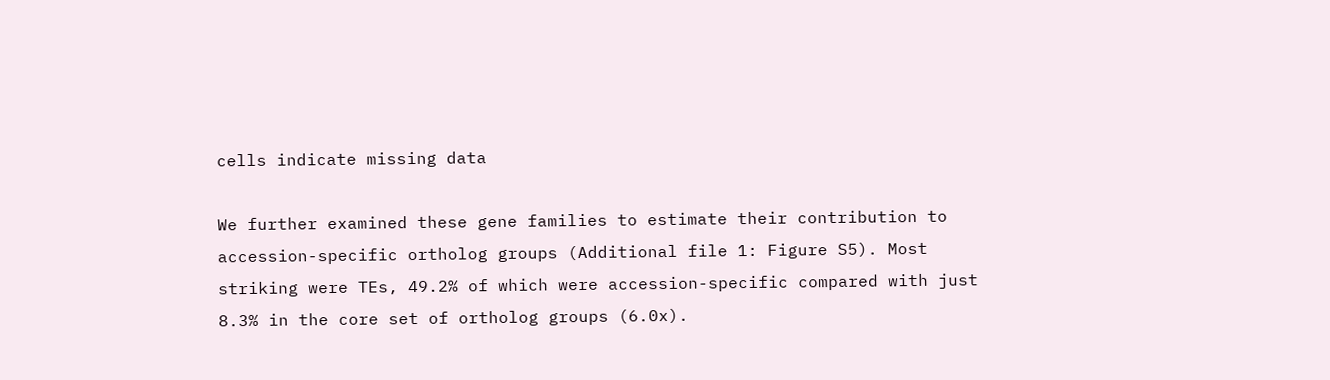cells indicate missing data

We further examined these gene families to estimate their contribution to accession-specific ortholog groups (Additional file 1: Figure S5). Most striking were TEs, 49.2% of which were accession-specific compared with just 8.3% in the core set of ortholog groups (6.0x).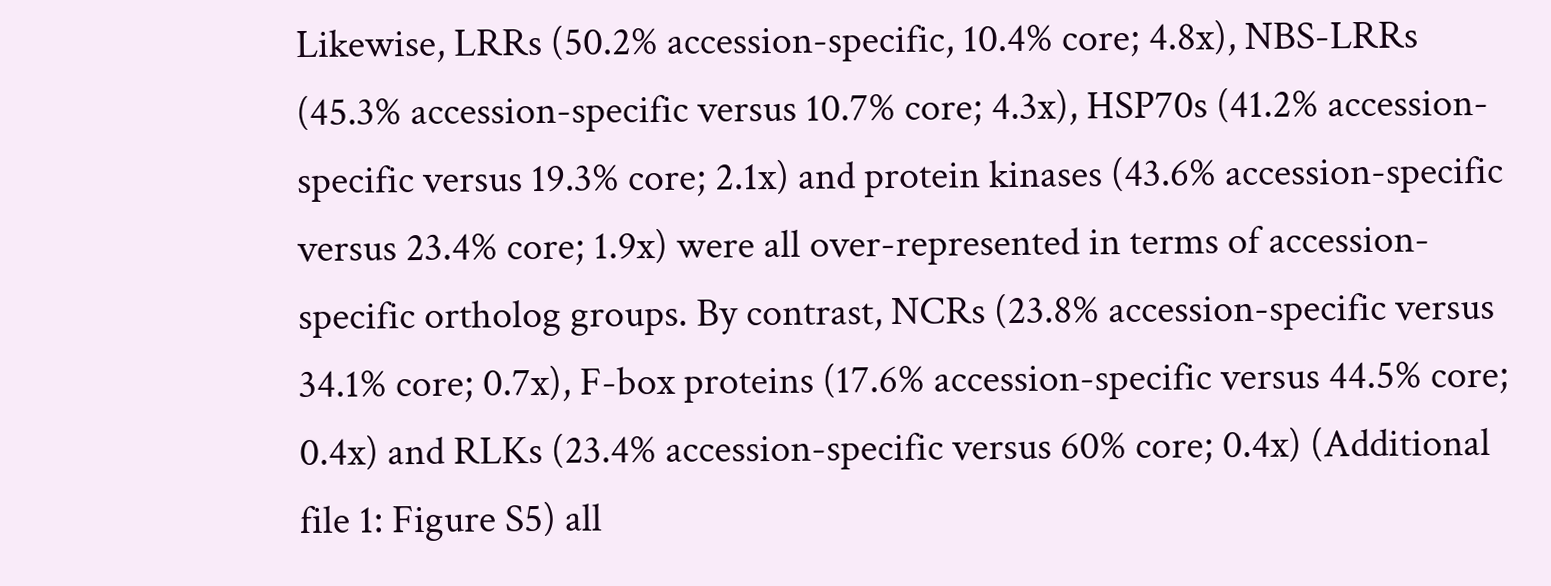Likewise, LRRs (50.2% accession-specific, 10.4% core; 4.8x), NBS-LRRs (45.3% accession-specific versus 10.7% core; 4.3x), HSP70s (41.2% accession-specific versus 19.3% core; 2.1x) and protein kinases (43.6% accession-specific versus 23.4% core; 1.9x) were all over-represented in terms of accession-specific ortholog groups. By contrast, NCRs (23.8% accession-specific versus 34.1% core; 0.7x), F-box proteins (17.6% accession-specific versus 44.5% core; 0.4x) and RLKs (23.4% accession-specific versus 60% core; 0.4x) (Additional file 1: Figure S5) all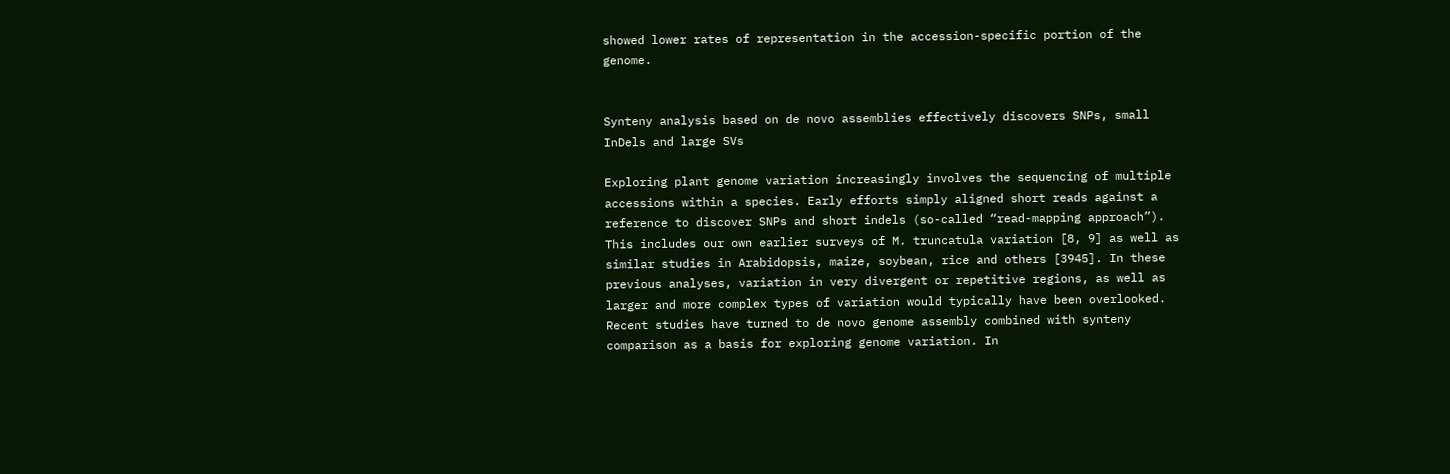showed lower rates of representation in the accession-specific portion of the genome.


Synteny analysis based on de novo assemblies effectively discovers SNPs, small InDels and large SVs

Exploring plant genome variation increasingly involves the sequencing of multiple accessions within a species. Early efforts simply aligned short reads against a reference to discover SNPs and short indels (so-called “read-mapping approach”). This includes our own earlier surveys of M. truncatula variation [8, 9] as well as similar studies in Arabidopsis, maize, soybean, rice and others [3945]. In these previous analyses, variation in very divergent or repetitive regions, as well as larger and more complex types of variation would typically have been overlooked. Recent studies have turned to de novo genome assembly combined with synteny comparison as a basis for exploring genome variation. In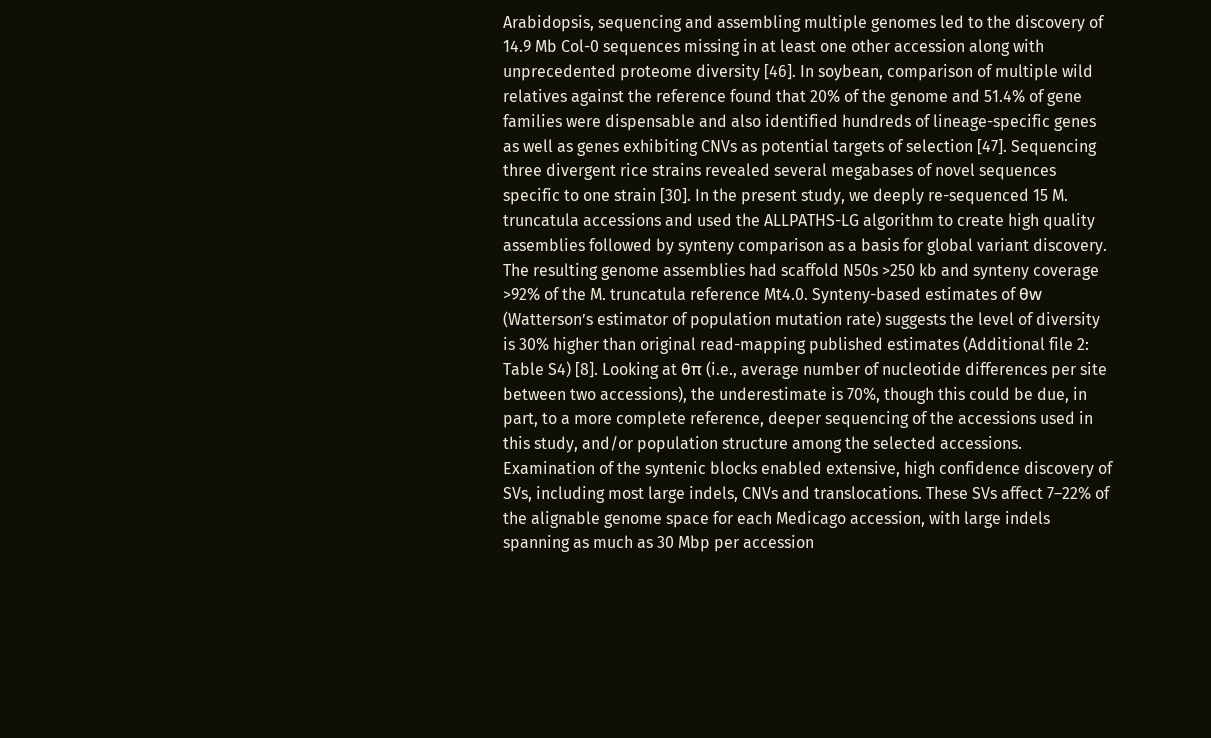Arabidopsis, sequencing and assembling multiple genomes led to the discovery of 14.9 Mb Col-0 sequences missing in at least one other accession along with unprecedented proteome diversity [46]. In soybean, comparison of multiple wild relatives against the reference found that 20% of the genome and 51.4% of gene families were dispensable and also identified hundreds of lineage-specific genes as well as genes exhibiting CNVs as potential targets of selection [47]. Sequencing three divergent rice strains revealed several megabases of novel sequences specific to one strain [30]. In the present study, we deeply re-sequenced 15 M. truncatula accessions and used the ALLPATHS-LG algorithm to create high quality assemblies followed by synteny comparison as a basis for global variant discovery. The resulting genome assemblies had scaffold N50s >250 kb and synteny coverage >92% of the M. truncatula reference Mt4.0. Synteny-based estimates of θw (Watterson’s estimator of population mutation rate) suggests the level of diversity is 30% higher than original read-mapping published estimates (Additional file 2: Table S4) [8]. Looking at θπ (i.e., average number of nucleotide differences per site between two accessions), the underestimate is 70%, though this could be due, in part, to a more complete reference, deeper sequencing of the accessions used in this study, and/or population structure among the selected accessions. Examination of the syntenic blocks enabled extensive, high confidence discovery of SVs, including most large indels, CNVs and translocations. These SVs affect 7–22% of the alignable genome space for each Medicago accession, with large indels spanning as much as 30 Mbp per accession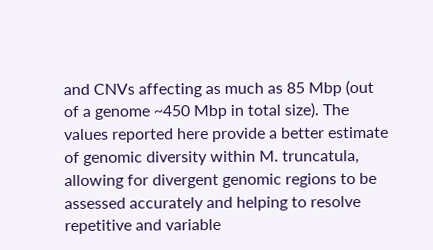and CNVs affecting as much as 85 Mbp (out of a genome ~450 Mbp in total size). The values reported here provide a better estimate of genomic diversity within M. truncatula, allowing for divergent genomic regions to be assessed accurately and helping to resolve repetitive and variable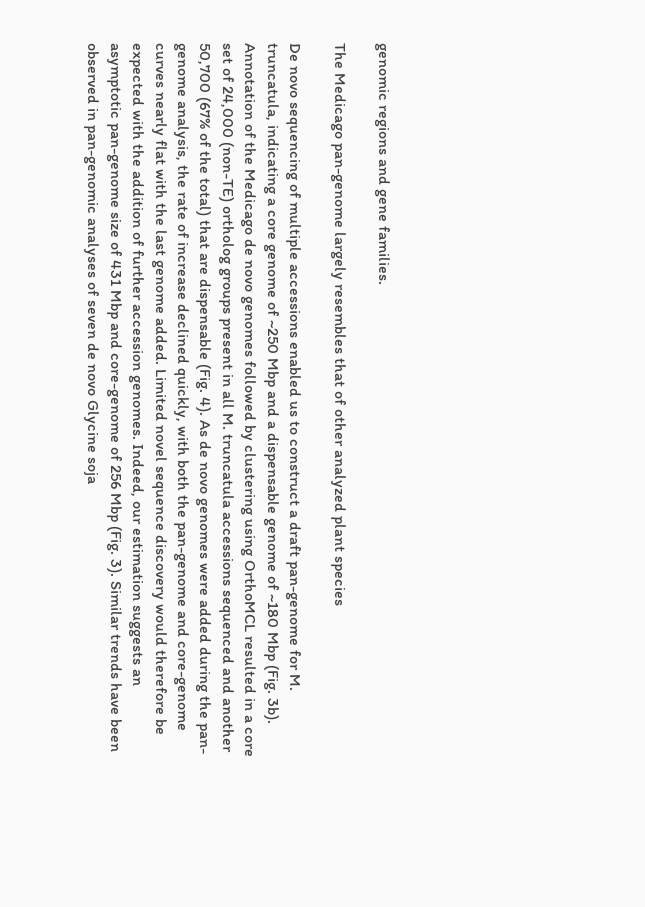genomic regions and gene families.

The Medicago pan-genome largely resembles that of other analyzed plant species

De novo sequencing of multiple accessions enabled us to construct a draft pan-genome for M. truncatula, indicating a core genome of ~250 Mbp and a dispensable genome of ~180 Mbp (Fig. 3b). Annotation of the Medicago de novo genomes followed by clustering using OrthoMCL resulted in a core set of 24,000 (non-TE) ortholog groups present in all M. truncatula accessions sequenced and another 50,700 (67% of the total) that are dispensable (Fig. 4). As de novo genomes were added during the pan-genome analysis, the rate of increase declined quickly, with both the pan-genome and core-genome curves nearly flat with the last genome added. Limited novel sequence discovery would therefore be expected with the addition of further accession genomes. Indeed, our estimation suggests an asymptotic pan-genome size of 431 Mbp and core-genome of 256 Mbp (Fig. 3). Similar trends have been observed in pan-genomic analyses of seven de novo Glycine soja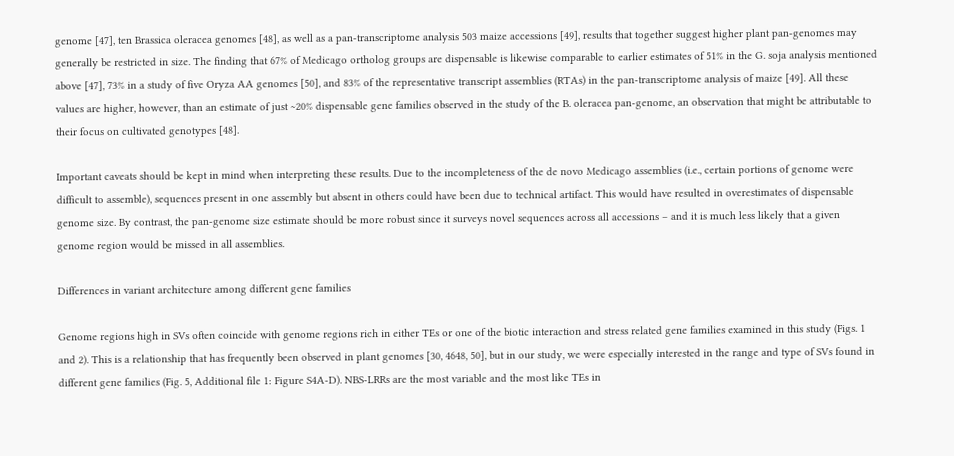genome [47], ten Brassica oleracea genomes [48], as well as a pan-transcriptome analysis 503 maize accessions [49], results that together suggest higher plant pan-genomes may generally be restricted in size. The finding that 67% of Medicago ortholog groups are dispensable is likewise comparable to earlier estimates of 51% in the G. soja analysis mentioned above [47], 73% in a study of five Oryza AA genomes [50], and 83% of the representative transcript assemblies (RTAs) in the pan-transcriptome analysis of maize [49]. All these values are higher, however, than an estimate of just ~20% dispensable gene families observed in the study of the B. oleracea pan-genome, an observation that might be attributable to their focus on cultivated genotypes [48].

Important caveats should be kept in mind when interpreting these results. Due to the incompleteness of the de novo Medicago assemblies (i.e., certain portions of genome were difficult to assemble), sequences present in one assembly but absent in others could have been due to technical artifact. This would have resulted in overestimates of dispensable genome size. By contrast, the pan-genome size estimate should be more robust since it surveys novel sequences across all accessions – and it is much less likely that a given genome region would be missed in all assemblies.

Differences in variant architecture among different gene families

Genome regions high in SVs often coincide with genome regions rich in either TEs or one of the biotic interaction and stress related gene families examined in this study (Figs. 1 and 2). This is a relationship that has frequently been observed in plant genomes [30, 4648, 50], but in our study, we were especially interested in the range and type of SVs found in different gene families (Fig. 5, Additional file 1: Figure S4A-D). NBS-LRRs are the most variable and the most like TEs in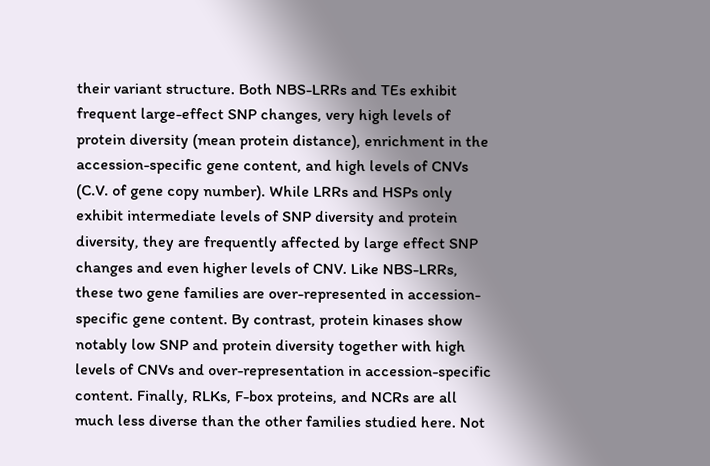their variant structure. Both NBS-LRRs and TEs exhibit frequent large-effect SNP changes, very high levels of protein diversity (mean protein distance), enrichment in the accession-specific gene content, and high levels of CNVs (C.V. of gene copy number). While LRRs and HSPs only exhibit intermediate levels of SNP diversity and protein diversity, they are frequently affected by large effect SNP changes and even higher levels of CNV. Like NBS-LRRs, these two gene families are over-represented in accession-specific gene content. By contrast, protein kinases show notably low SNP and protein diversity together with high levels of CNVs and over-representation in accession-specific content. Finally, RLKs, F-box proteins, and NCRs are all much less diverse than the other families studied here. Not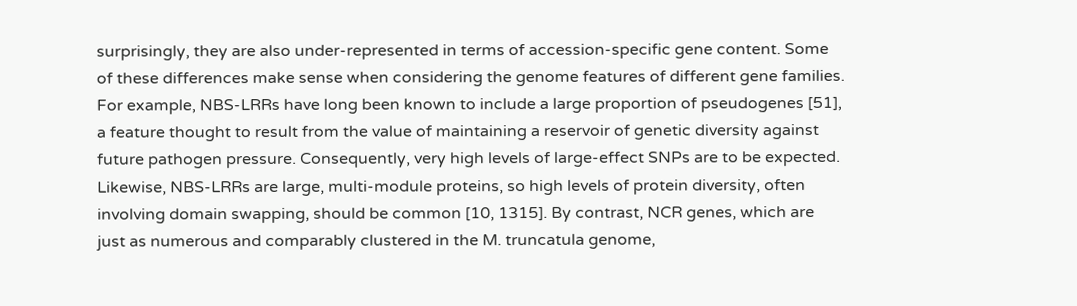surprisingly, they are also under-represented in terms of accession-specific gene content. Some of these differences make sense when considering the genome features of different gene families. For example, NBS-LRRs have long been known to include a large proportion of pseudogenes [51], a feature thought to result from the value of maintaining a reservoir of genetic diversity against future pathogen pressure. Consequently, very high levels of large-effect SNPs are to be expected. Likewise, NBS-LRRs are large, multi-module proteins, so high levels of protein diversity, often involving domain swapping, should be common [10, 1315]. By contrast, NCR genes, which are just as numerous and comparably clustered in the M. truncatula genome,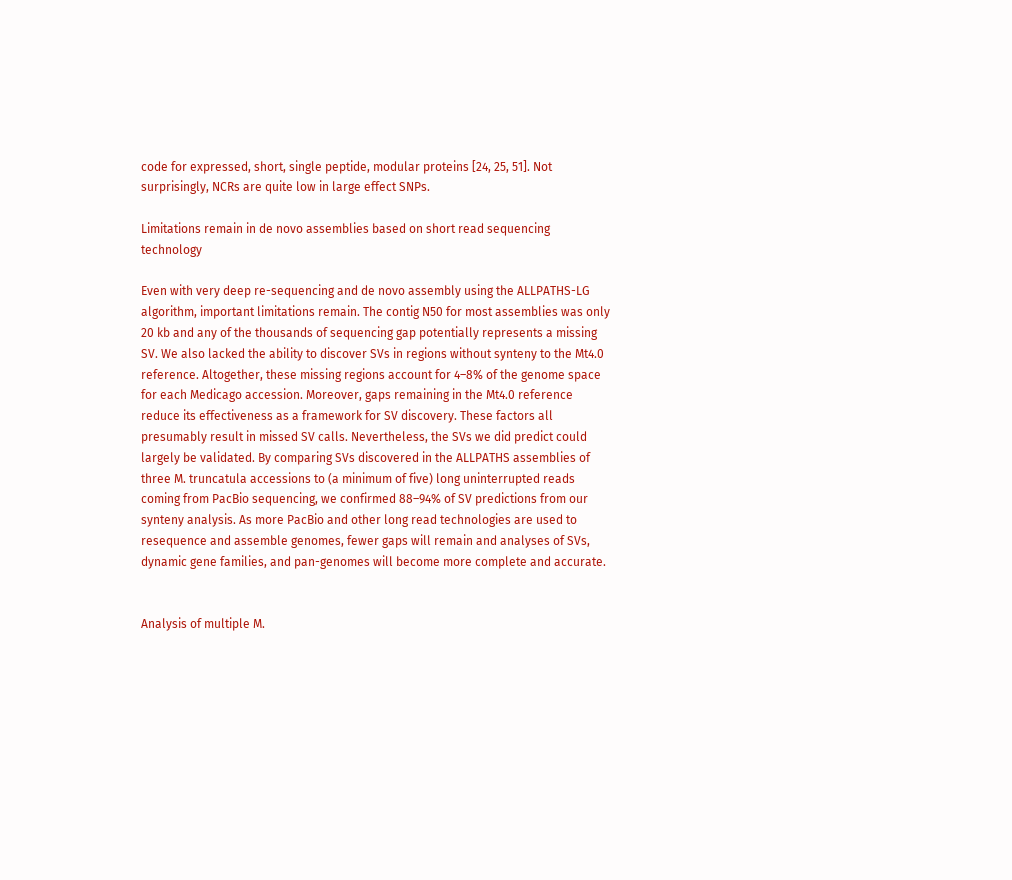code for expressed, short, single peptide, modular proteins [24, 25, 51]. Not surprisingly, NCRs are quite low in large effect SNPs.

Limitations remain in de novo assemblies based on short read sequencing technology

Even with very deep re-sequencing and de novo assembly using the ALLPATHS-LG algorithm, important limitations remain. The contig N50 for most assemblies was only 20 kb and any of the thousands of sequencing gap potentially represents a missing SV. We also lacked the ability to discover SVs in regions without synteny to the Mt4.0 reference. Altogether, these missing regions account for 4–8% of the genome space for each Medicago accession. Moreover, gaps remaining in the Mt4.0 reference reduce its effectiveness as a framework for SV discovery. These factors all presumably result in missed SV calls. Nevertheless, the SVs we did predict could largely be validated. By comparing SVs discovered in the ALLPATHS assemblies of three M. truncatula accessions to (a minimum of five) long uninterrupted reads coming from PacBio sequencing, we confirmed 88–94% of SV predictions from our synteny analysis. As more PacBio and other long read technologies are used to resequence and assemble genomes, fewer gaps will remain and analyses of SVs, dynamic gene families, and pan-genomes will become more complete and accurate.


Analysis of multiple M.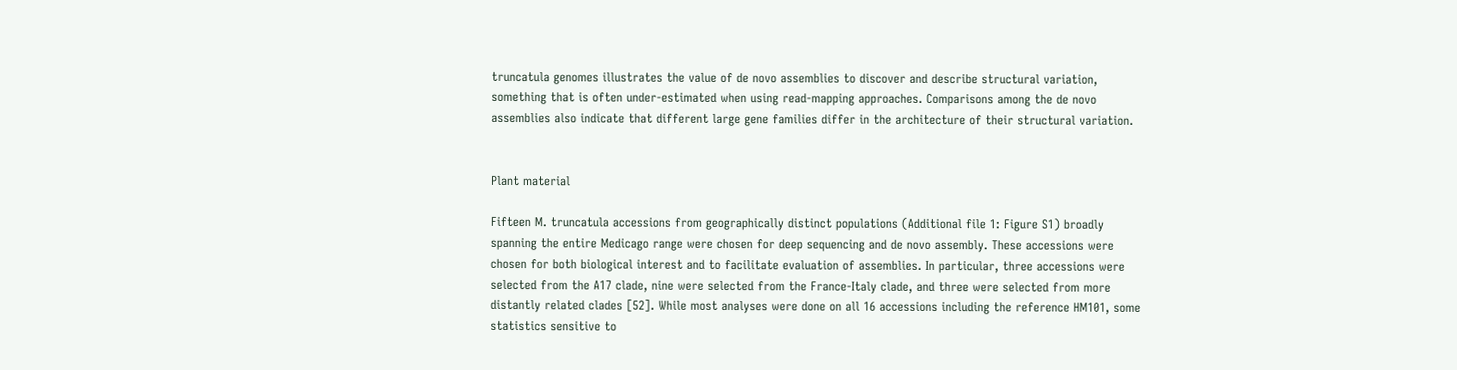truncatula genomes illustrates the value of de novo assemblies to discover and describe structural variation, something that is often under-estimated when using read-mapping approaches. Comparisons among the de novo assemblies also indicate that different large gene families differ in the architecture of their structural variation.


Plant material

Fifteen M. truncatula accessions from geographically distinct populations (Additional file 1: Figure S1) broadly spanning the entire Medicago range were chosen for deep sequencing and de novo assembly. These accessions were chosen for both biological interest and to facilitate evaluation of assemblies. In particular, three accessions were selected from the A17 clade, nine were selected from the France-Italy clade, and three were selected from more distantly related clades [52]. While most analyses were done on all 16 accessions including the reference HM101, some statistics sensitive to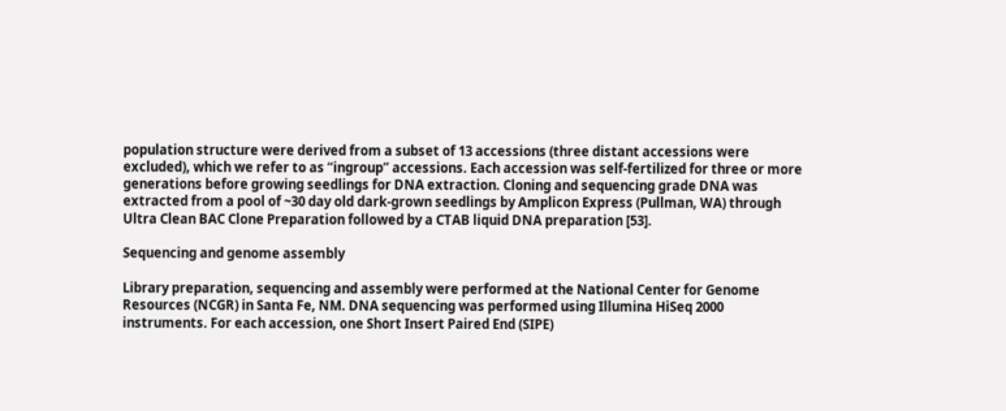population structure were derived from a subset of 13 accessions (three distant accessions were excluded), which we refer to as “ingroup” accessions. Each accession was self-fertilized for three or more generations before growing seedlings for DNA extraction. Cloning and sequencing grade DNA was extracted from a pool of ~30 day old dark-grown seedlings by Amplicon Express (Pullman, WA) through Ultra Clean BAC Clone Preparation followed by a CTAB liquid DNA preparation [53].

Sequencing and genome assembly

Library preparation, sequencing and assembly were performed at the National Center for Genome Resources (NCGR) in Santa Fe, NM. DNA sequencing was performed using Illumina HiSeq 2000 instruments. For each accession, one Short Insert Paired End (SIPE)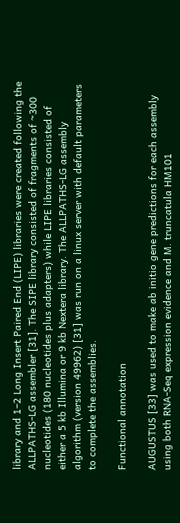library and 1–2 Long Insert Paired End (LIPE) libraries were created following the ALLPATHS-LG assembler [31]. The SIPE library consisted of fragments of ~300 nucleotides (180 nucleotides plus adapters) while LIPE libraries consisted of either a 5 kb Illumina or 9 kb Nextera library. The ALLPATHS-LG assembly algorithm (version 49962) [31] was run on a linux server with default parameters to complete the assemblies.

Functional annotation

AUGUSTUS [33] was used to make ab initio gene predictions for each assembly using both RNA-Seq expression evidence and M. truncatula HM101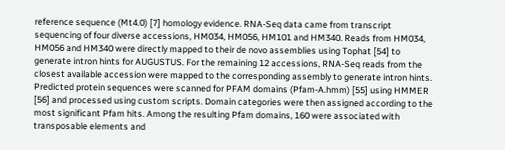reference sequence (Mt4.0) [7] homology evidence. RNA-Seq data came from transcript sequencing of four diverse accessions, HM034, HM056, HM101 and HM340. Reads from HM034, HM056 and HM340 were directly mapped to their de novo assemblies using Tophat [54] to generate intron hints for AUGUSTUS. For the remaining 12 accessions, RNA-Seq reads from the closest available accession were mapped to the corresponding assembly to generate intron hints. Predicted protein sequences were scanned for PFAM domains (Pfam-A.hmm) [55] using HMMER [56] and processed using custom scripts. Domain categories were then assigned according to the most significant Pfam hits. Among the resulting Pfam domains, 160 were associated with transposable elements and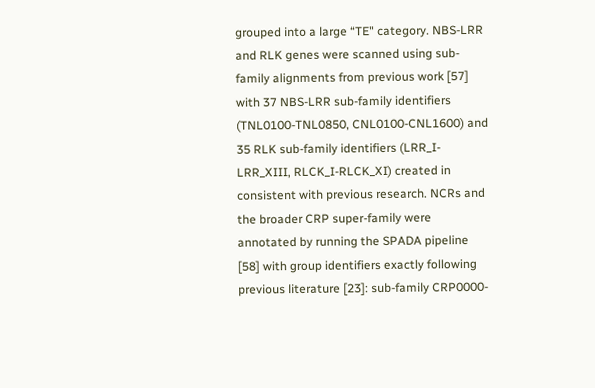grouped into a large “TE" category. NBS-LRR and RLK genes were scanned using sub-family alignments from previous work [57] with 37 NBS-LRR sub-family identifiers (TNL0100-TNL0850, CNL0100-CNL1600) and 35 RLK sub-family identifiers (LRR_I-LRR_XIII, RLCK_I-RLCK_XI) created in consistent with previous research. NCRs and the broader CRP super-family were annotated by running the SPADA pipeline [58] with group identifiers exactly following previous literature [23]: sub-family CRP0000-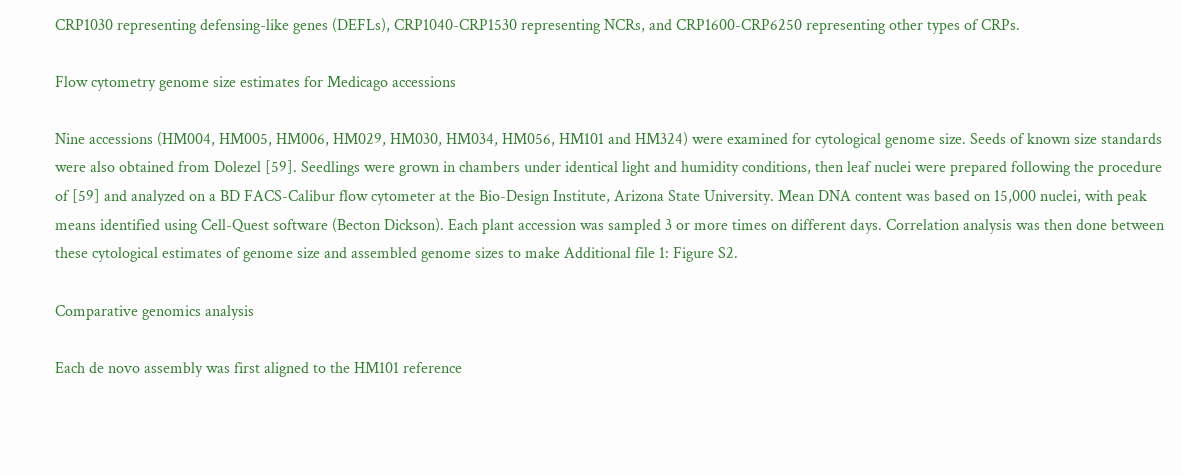CRP1030 representing defensing-like genes (DEFLs), CRP1040-CRP1530 representing NCRs, and CRP1600-CRP6250 representing other types of CRPs.

Flow cytometry genome size estimates for Medicago accessions

Nine accessions (HM004, HM005, HM006, HM029, HM030, HM034, HM056, HM101 and HM324) were examined for cytological genome size. Seeds of known size standards were also obtained from Dolezel [59]. Seedlings were grown in chambers under identical light and humidity conditions, then leaf nuclei were prepared following the procedure of [59] and analyzed on a BD FACS-Calibur flow cytometer at the Bio-Design Institute, Arizona State University. Mean DNA content was based on 15,000 nuclei, with peak means identified using Cell-Quest software (Becton Dickson). Each plant accession was sampled 3 or more times on different days. Correlation analysis was then done between these cytological estimates of genome size and assembled genome sizes to make Additional file 1: Figure S2.

Comparative genomics analysis

Each de novo assembly was first aligned to the HM101 reference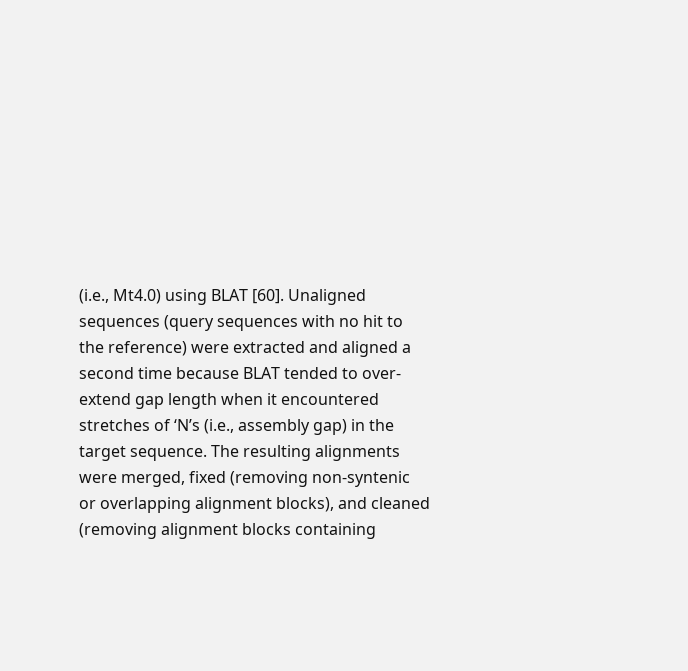(i.e., Mt4.0) using BLAT [60]. Unaligned sequences (query sequences with no hit to the reference) were extracted and aligned a second time because BLAT tended to over-extend gap length when it encountered stretches of ‘N’s (i.e., assembly gap) in the target sequence. The resulting alignments were merged, fixed (removing non-syntenic or overlapping alignment blocks), and cleaned (removing alignment blocks containing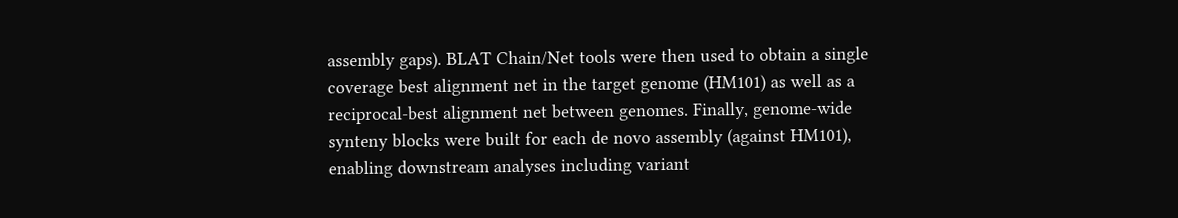assembly gaps). BLAT Chain/Net tools were then used to obtain a single coverage best alignment net in the target genome (HM101) as well as a reciprocal-best alignment net between genomes. Finally, genome-wide synteny blocks were built for each de novo assembly (against HM101), enabling downstream analyses including variant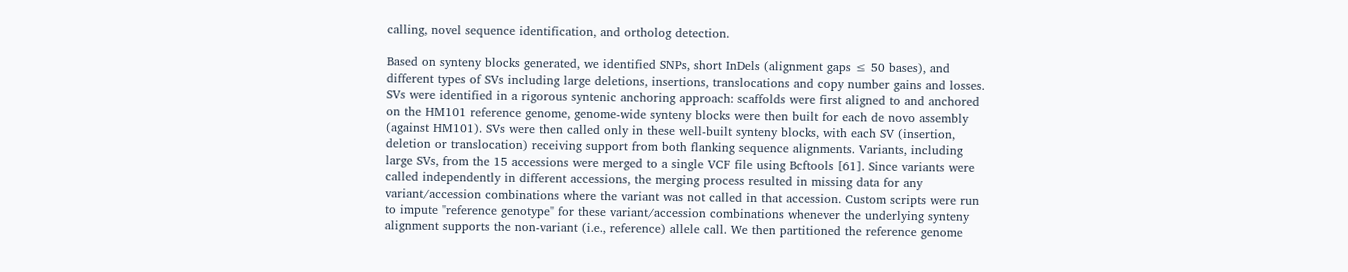calling, novel sequence identification, and ortholog detection.

Based on synteny blocks generated, we identified SNPs, short InDels (alignment gaps ≤ 50 bases), and different types of SVs including large deletions, insertions, translocations and copy number gains and losses. SVs were identified in a rigorous syntenic anchoring approach: scaffolds were first aligned to and anchored on the HM101 reference genome, genome-wide synteny blocks were then built for each de novo assembly (against HM101). SVs were then called only in these well-built synteny blocks, with each SV (insertion, deletion or translocation) receiving support from both flanking sequence alignments. Variants, including large SVs, from the 15 accessions were merged to a single VCF file using Bcftools [61]. Since variants were called independently in different accessions, the merging process resulted in missing data for any variant/accession combinations where the variant was not called in that accession. Custom scripts were run to impute "reference genotype" for these variant/accession combinations whenever the underlying synteny alignment supports the non-variant (i.e., reference) allele call. We then partitioned the reference genome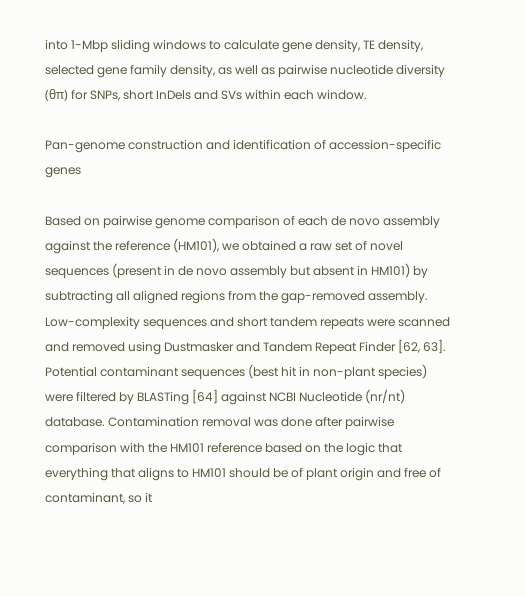into 1-Mbp sliding windows to calculate gene density, TE density, selected gene family density, as well as pairwise nucleotide diversity (θπ) for SNPs, short InDels and SVs within each window.

Pan-genome construction and identification of accession-specific genes

Based on pairwise genome comparison of each de novo assembly against the reference (HM101), we obtained a raw set of novel sequences (present in de novo assembly but absent in HM101) by subtracting all aligned regions from the gap-removed assembly. Low-complexity sequences and short tandem repeats were scanned and removed using Dustmasker and Tandem Repeat Finder [62, 63]. Potential contaminant sequences (best hit in non-plant species) were filtered by BLASTing [64] against NCBI Nucleotide (nr/nt) database. Contamination removal was done after pairwise comparison with the HM101 reference based on the logic that everything that aligns to HM101 should be of plant origin and free of contaminant, so it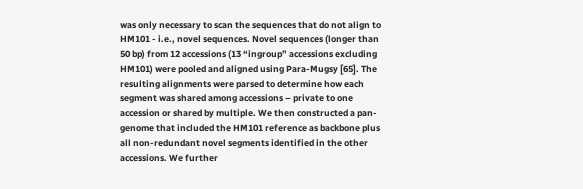was only necessary to scan the sequences that do not align to HM101 - i.e., novel sequences. Novel sequences (longer than 50 bp) from 12 accessions (13 “ingroup” accessions excluding HM101) were pooled and aligned using Para-Mugsy [65]. The resulting alignments were parsed to determine how each segment was shared among accessions – private to one accession or shared by multiple. We then constructed a pan-genome that included the HM101 reference as backbone plus all non-redundant novel segments identified in the other accessions. We further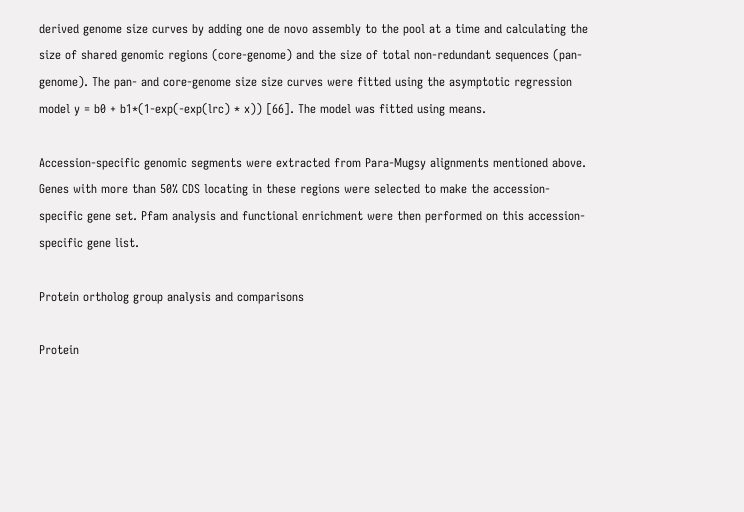derived genome size curves by adding one de novo assembly to the pool at a time and calculating the size of shared genomic regions (core-genome) and the size of total non-redundant sequences (pan-genome). The pan- and core-genome size size curves were fitted using the asymptotic regression model y = b0 + b1*(1-exp(-exp(lrc) * x)) [66]. The model was fitted using means.

Accession-specific genomic segments were extracted from Para-Mugsy alignments mentioned above. Genes with more than 50% CDS locating in these regions were selected to make the accession-specific gene set. Pfam analysis and functional enrichment were then performed on this accession-specific gene list.

Protein ortholog group analysis and comparisons

Protein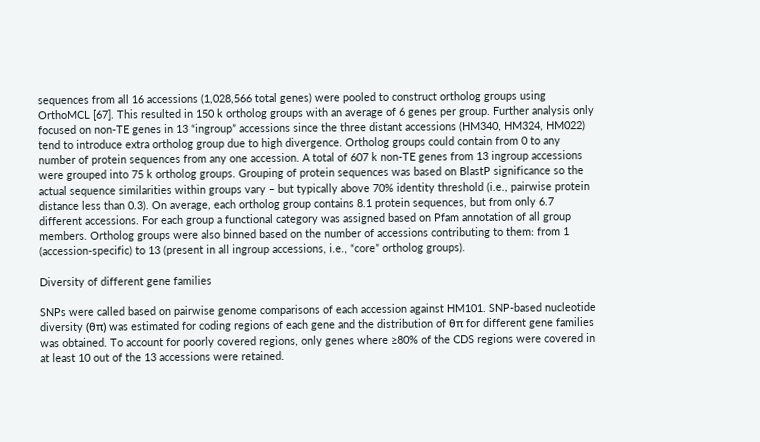sequences from all 16 accessions (1,028,566 total genes) were pooled to construct ortholog groups using OrthoMCL [67]. This resulted in 150 k ortholog groups with an average of 6 genes per group. Further analysis only focused on non-TE genes in 13 “ingroup” accessions since the three distant accessions (HM340, HM324, HM022) tend to introduce extra ortholog group due to high divergence. Ortholog groups could contain from 0 to any number of protein sequences from any one accession. A total of 607 k non-TE genes from 13 ingroup accessions were grouped into 75 k ortholog groups. Grouping of protein sequences was based on BlastP significance so the actual sequence similarities within groups vary – but typically above 70% identity threshold (i.e., pairwise protein distance less than 0.3). On average, each ortholog group contains 8.1 protein sequences, but from only 6.7 different accessions. For each group a functional category was assigned based on Pfam annotation of all group members. Ortholog groups were also binned based on the number of accessions contributing to them: from 1 (accession-specific) to 13 (present in all ingroup accessions, i.e., “core” ortholog groups).

Diversity of different gene families

SNPs were called based on pairwise genome comparisons of each accession against HM101. SNP-based nucleotide diversity (θπ) was estimated for coding regions of each gene and the distribution of θπ for different gene families was obtained. To account for poorly covered regions, only genes where ≥80% of the CDS regions were covered in at least 10 out of the 13 accessions were retained.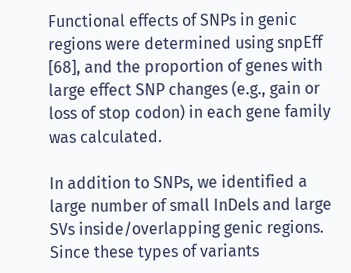Functional effects of SNPs in genic regions were determined using snpEff [68], and the proportion of genes with large effect SNP changes (e.g., gain or loss of stop codon) in each gene family was calculated.

In addition to SNPs, we identified a large number of small InDels and large SVs inside/overlapping genic regions. Since these types of variants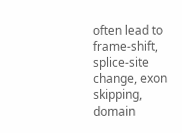often lead to frame-shift, splice-site change, exon skipping, domain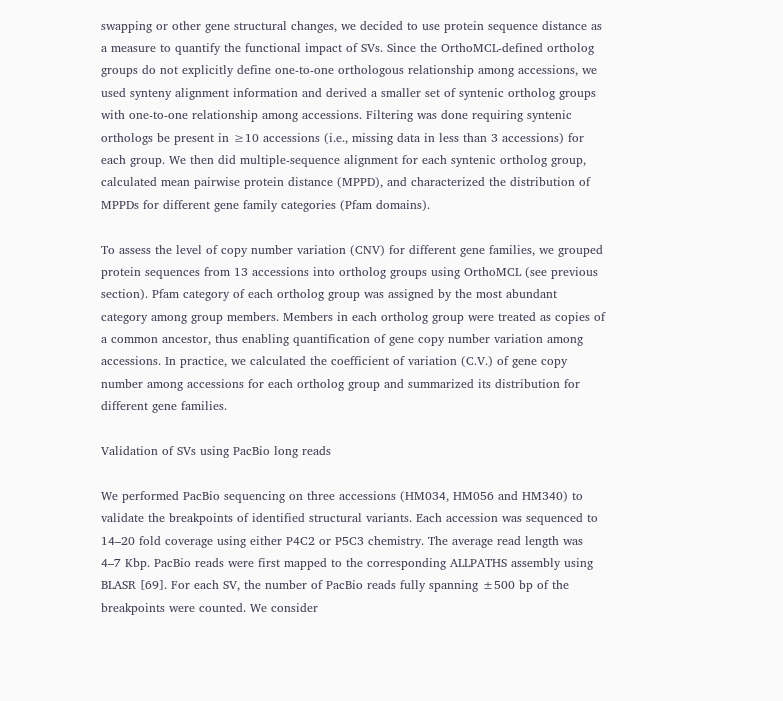swapping or other gene structural changes, we decided to use protein sequence distance as a measure to quantify the functional impact of SVs. Since the OrthoMCL-defined ortholog groups do not explicitly define one-to-one orthologous relationship among accessions, we used synteny alignment information and derived a smaller set of syntenic ortholog groups with one-to-one relationship among accessions. Filtering was done requiring syntenic orthologs be present in ≥10 accessions (i.e., missing data in less than 3 accessions) for each group. We then did multiple-sequence alignment for each syntenic ortholog group, calculated mean pairwise protein distance (MPPD), and characterized the distribution of MPPDs for different gene family categories (Pfam domains).

To assess the level of copy number variation (CNV) for different gene families, we grouped protein sequences from 13 accessions into ortholog groups using OrthoMCL (see previous section). Pfam category of each ortholog group was assigned by the most abundant category among group members. Members in each ortholog group were treated as copies of a common ancestor, thus enabling quantification of gene copy number variation among accessions. In practice, we calculated the coefficient of variation (C.V.) of gene copy number among accessions for each ortholog group and summarized its distribution for different gene families.

Validation of SVs using PacBio long reads

We performed PacBio sequencing on three accessions (HM034, HM056 and HM340) to validate the breakpoints of identified structural variants. Each accession was sequenced to 14–20 fold coverage using either P4C2 or P5C3 chemistry. The average read length was 4–7 Kbp. PacBio reads were first mapped to the corresponding ALLPATHS assembly using BLASR [69]. For each SV, the number of PacBio reads fully spanning ±500 bp of the breakpoints were counted. We consider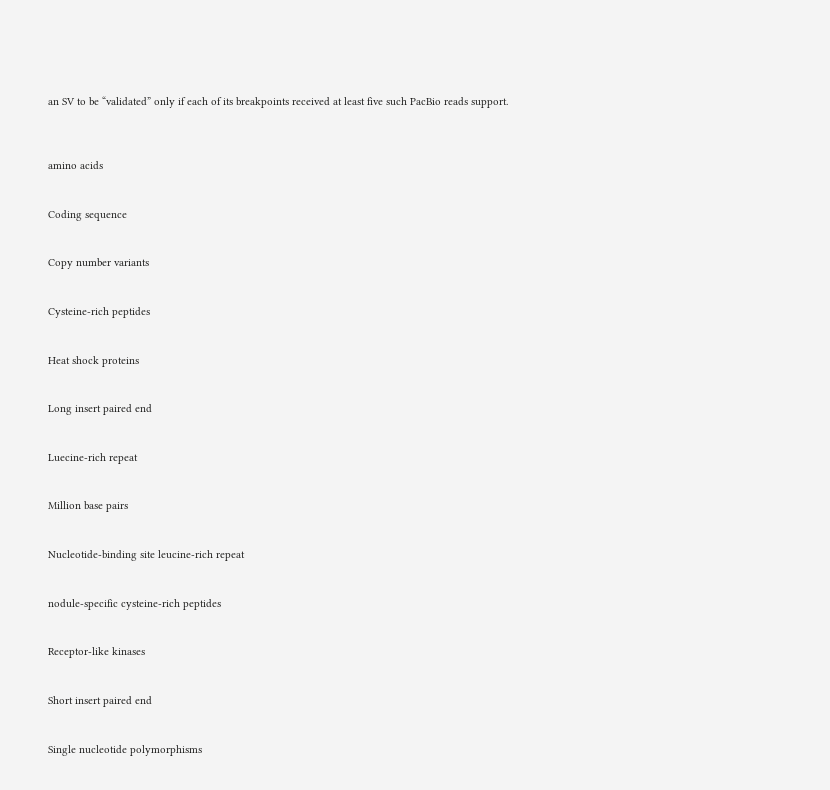an SV to be “validated” only if each of its breakpoints received at least five such PacBio reads support.



amino acids


Coding sequence


Copy number variants


Cysteine-rich peptides


Heat shock proteins


Long insert paired end


Luecine-rich repeat


Million base pairs


Nucleotide-binding site leucine-rich repeat


nodule-specific cysteine-rich peptides


Receptor-like kinases


Short insert paired end


Single nucleotide polymorphisms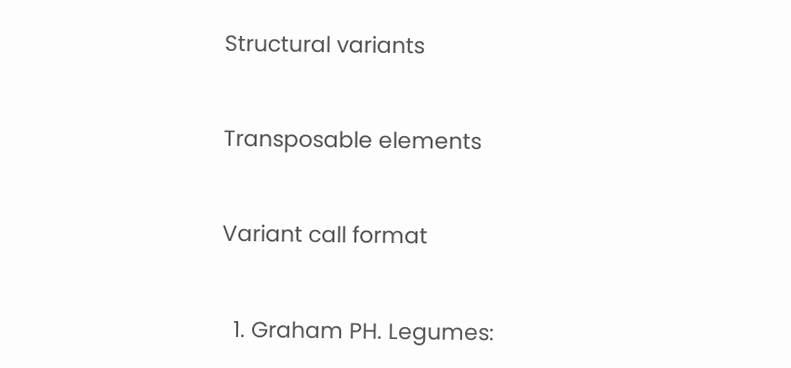Structural variants


Transposable elements


Variant call format


  1. Graham PH. Legumes: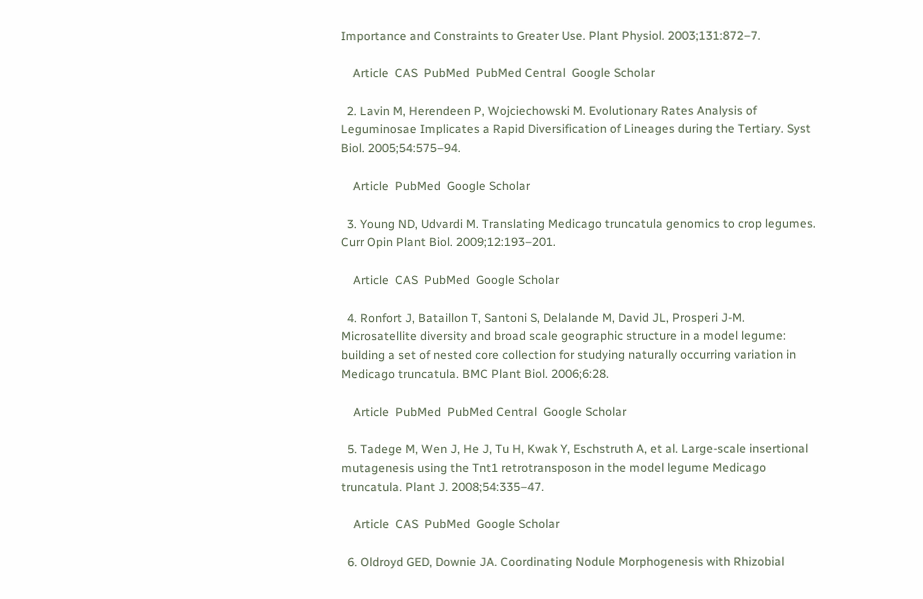Importance and Constraints to Greater Use. Plant Physiol. 2003;131:872–7.

    Article  CAS  PubMed  PubMed Central  Google Scholar

  2. Lavin M, Herendeen P, Wojciechowski M. Evolutionary Rates Analysis of Leguminosae Implicates a Rapid Diversification of Lineages during the Tertiary. Syst Biol. 2005;54:575–94.

    Article  PubMed  Google Scholar

  3. Young ND, Udvardi M. Translating Medicago truncatula genomics to crop legumes. Curr Opin Plant Biol. 2009;12:193–201.

    Article  CAS  PubMed  Google Scholar

  4. Ronfort J, Bataillon T, Santoni S, Delalande M, David JL, Prosperi J-M. Microsatellite diversity and broad scale geographic structure in a model legume: building a set of nested core collection for studying naturally occurring variation in Medicago truncatula. BMC Plant Biol. 2006;6:28.

    Article  PubMed  PubMed Central  Google Scholar

  5. Tadege M, Wen J, He J, Tu H, Kwak Y, Eschstruth A, et al. Large-scale insertional mutagenesis using the Tnt1 retrotransposon in the model legume Medicago truncatula. Plant J. 2008;54:335–47.

    Article  CAS  PubMed  Google Scholar

  6. Oldroyd GED, Downie JA. Coordinating Nodule Morphogenesis with Rhizobial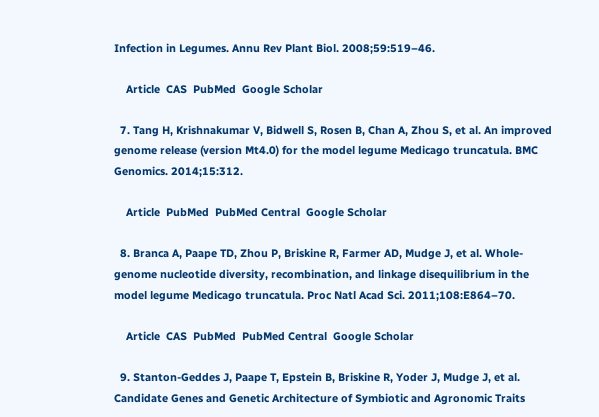Infection in Legumes. Annu Rev Plant Biol. 2008;59:519–46.

    Article  CAS  PubMed  Google Scholar

  7. Tang H, Krishnakumar V, Bidwell S, Rosen B, Chan A, Zhou S, et al. An improved genome release (version Mt4.0) for the model legume Medicago truncatula. BMC Genomics. 2014;15:312.

    Article  PubMed  PubMed Central  Google Scholar

  8. Branca A, Paape TD, Zhou P, Briskine R, Farmer AD, Mudge J, et al. Whole-genome nucleotide diversity, recombination, and linkage disequilibrium in the model legume Medicago truncatula. Proc Natl Acad Sci. 2011;108:E864–70.

    Article  CAS  PubMed  PubMed Central  Google Scholar

  9. Stanton-Geddes J, Paape T, Epstein B, Briskine R, Yoder J, Mudge J, et al. Candidate Genes and Genetic Architecture of Symbiotic and Agronomic Traits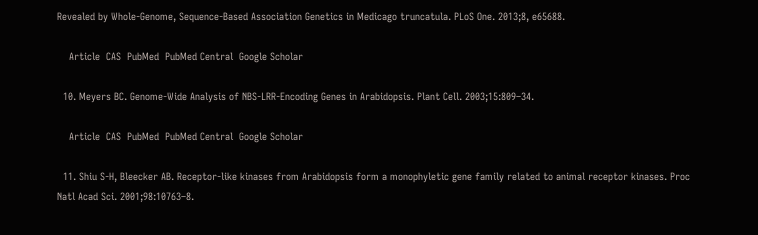Revealed by Whole-Genome, Sequence-Based Association Genetics in Medicago truncatula. PLoS One. 2013;8, e65688.

    Article  CAS  PubMed  PubMed Central  Google Scholar

  10. Meyers BC. Genome-Wide Analysis of NBS-LRR-Encoding Genes in Arabidopsis. Plant Cell. 2003;15:809–34.

    Article  CAS  PubMed  PubMed Central  Google Scholar

  11. Shiu S-H, Bleecker AB. Receptor-like kinases from Arabidopsis form a monophyletic gene family related to animal receptor kinases. Proc Natl Acad Sci. 2001;98:10763–8.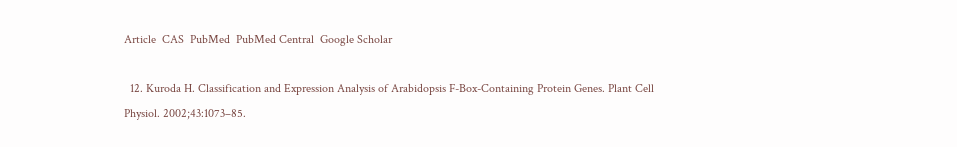Article  CAS  PubMed  PubMed Central  Google Scholar

  12. Kuroda H. Classification and Expression Analysis of Arabidopsis F-Box-Containing Protein Genes. Plant Cell Physiol. 2002;43:1073–85.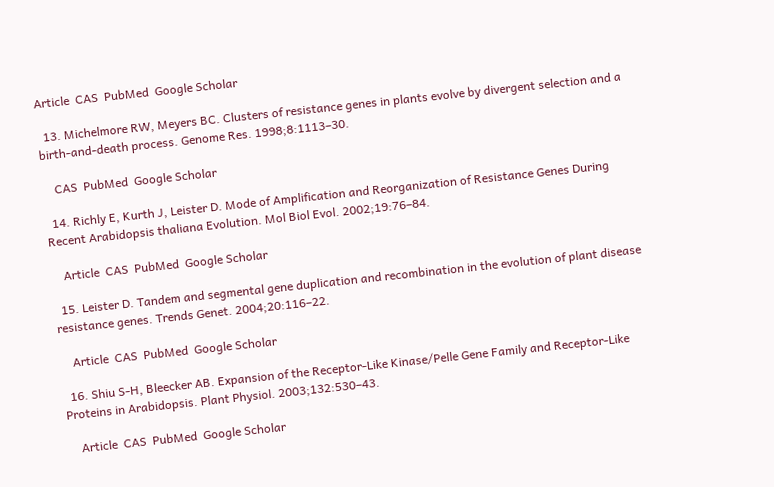Article  CAS  PubMed  Google Scholar

  13. Michelmore RW, Meyers BC. Clusters of resistance genes in plants evolve by divergent selection and a birth-and-death process. Genome Res. 1998;8:1113–30.

    CAS  PubMed  Google Scholar

  14. Richly E, Kurth J, Leister D. Mode of Amplification and Reorganization of Resistance Genes During Recent Arabidopsis thaliana Evolution. Mol Biol Evol. 2002;19:76–84.

    Article  CAS  PubMed  Google Scholar

  15. Leister D. Tandem and segmental gene duplication and recombination in the evolution of plant disease resistance genes. Trends Genet. 2004;20:116–22.

    Article  CAS  PubMed  Google Scholar

  16. Shiu S-H, Bleecker AB. Expansion of the Receptor-Like Kinase/Pelle Gene Family and Receptor-Like Proteins in Arabidopsis. Plant Physiol. 2003;132:530–43.

    Article  CAS  PubMed  Google Scholar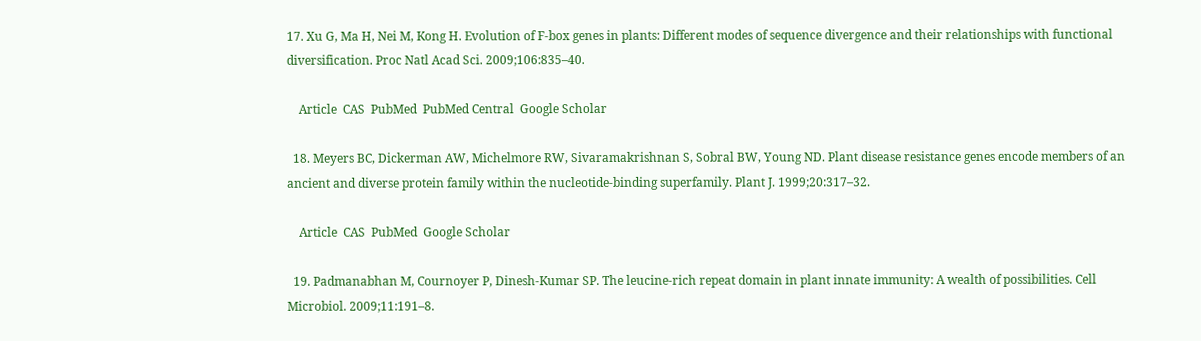17. Xu G, Ma H, Nei M, Kong H. Evolution of F-box genes in plants: Different modes of sequence divergence and their relationships with functional diversification. Proc Natl Acad Sci. 2009;106:835–40.

    Article  CAS  PubMed  PubMed Central  Google Scholar

  18. Meyers BC, Dickerman AW, Michelmore RW, Sivaramakrishnan S, Sobral BW, Young ND. Plant disease resistance genes encode members of an ancient and diverse protein family within the nucleotide-binding superfamily. Plant J. 1999;20:317–32.

    Article  CAS  PubMed  Google Scholar

  19. Padmanabhan M, Cournoyer P, Dinesh-Kumar SP. The leucine-rich repeat domain in plant innate immunity: A wealth of possibilities. Cell Microbiol. 2009;11:191–8.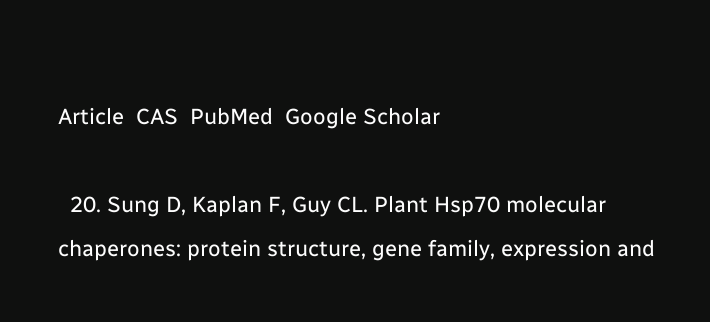Article  CAS  PubMed  Google Scholar

  20. Sung D, Kaplan F, Guy CL. Plant Hsp70 molecular chaperones: protein structure, gene family, expression and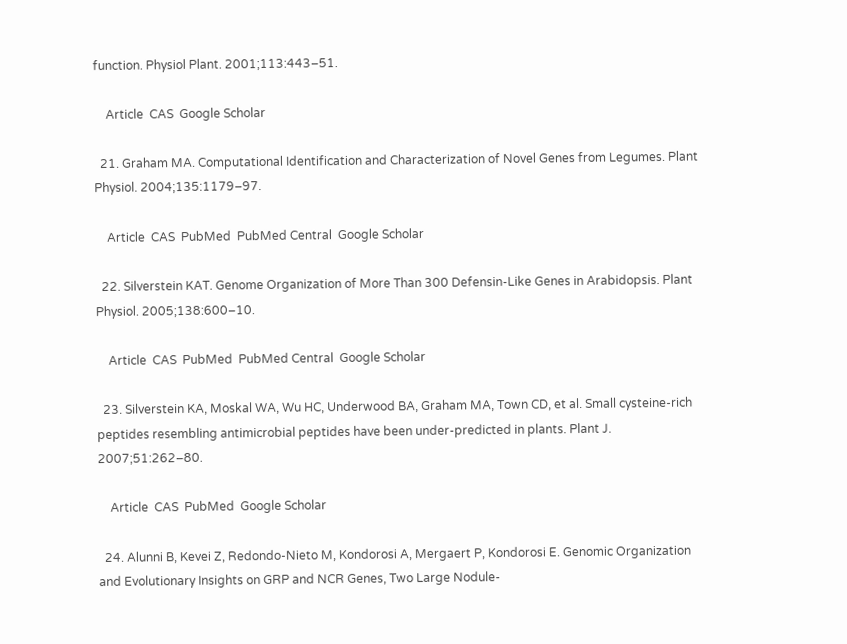function. Physiol Plant. 2001;113:443–51.

    Article  CAS  Google Scholar

  21. Graham MA. Computational Identification and Characterization of Novel Genes from Legumes. Plant Physiol. 2004;135:1179–97.

    Article  CAS  PubMed  PubMed Central  Google Scholar

  22. Silverstein KAT. Genome Organization of More Than 300 Defensin-Like Genes in Arabidopsis. Plant Physiol. 2005;138:600–10.

    Article  CAS  PubMed  PubMed Central  Google Scholar

  23. Silverstein KA, Moskal WA, Wu HC, Underwood BA, Graham MA, Town CD, et al. Small cysteine-rich peptides resembling antimicrobial peptides have been under-predicted in plants. Plant J. 2007;51:262–80.

    Article  CAS  PubMed  Google Scholar

  24. Alunni B, Kevei Z, Redondo-Nieto M, Kondorosi A, Mergaert P, Kondorosi E. Genomic Organization and Evolutionary Insights on GRP and NCR Genes, Two Large Nodule-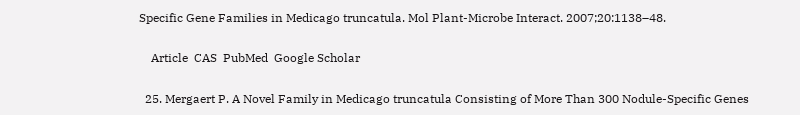Specific Gene Families in Medicago truncatula. Mol Plant-Microbe Interact. 2007;20:1138–48.

    Article  CAS  PubMed  Google Scholar

  25. Mergaert P. A Novel Family in Medicago truncatula Consisting of More Than 300 Nodule-Specific Genes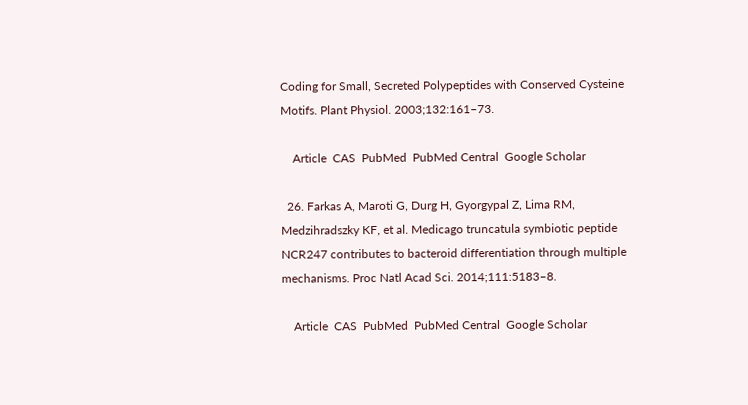Coding for Small, Secreted Polypeptides with Conserved Cysteine Motifs. Plant Physiol. 2003;132:161–73.

    Article  CAS  PubMed  PubMed Central  Google Scholar

  26. Farkas A, Maroti G, Durg H, Gyorgypal Z, Lima RM, Medzihradszky KF, et al. Medicago truncatula symbiotic peptide NCR247 contributes to bacteroid differentiation through multiple mechanisms. Proc Natl Acad Sci. 2014;111:5183–8.

    Article  CAS  PubMed  PubMed Central  Google Scholar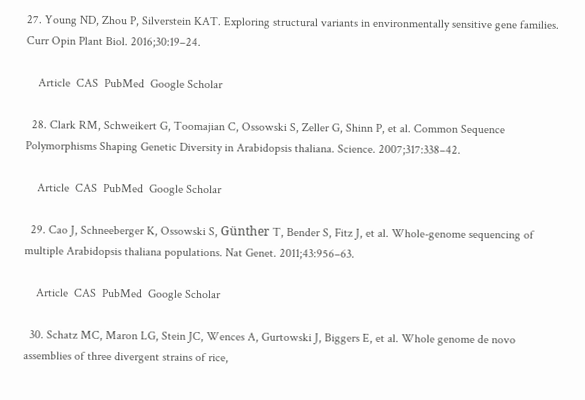27. Young ND, Zhou P, Silverstein KAT. Exploring structural variants in environmentally sensitive gene families. Curr Opin Plant Biol. 2016;30:19–24.

    Article  CAS  PubMed  Google Scholar

  28. Clark RM, Schweikert G, Toomajian C, Ossowski S, Zeller G, Shinn P, et al. Common Sequence Polymorphisms Shaping Genetic Diversity in Arabidopsis thaliana. Science. 2007;317:338–42.

    Article  CAS  PubMed  Google Scholar

  29. Cao J, Schneeberger K, Ossowski S, Günther T, Bender S, Fitz J, et al. Whole-genome sequencing of multiple Arabidopsis thaliana populations. Nat Genet. 2011;43:956–63.

    Article  CAS  PubMed  Google Scholar

  30. Schatz MC, Maron LG, Stein JC, Wences A, Gurtowski J, Biggers E, et al. Whole genome de novo assemblies of three divergent strains of rice,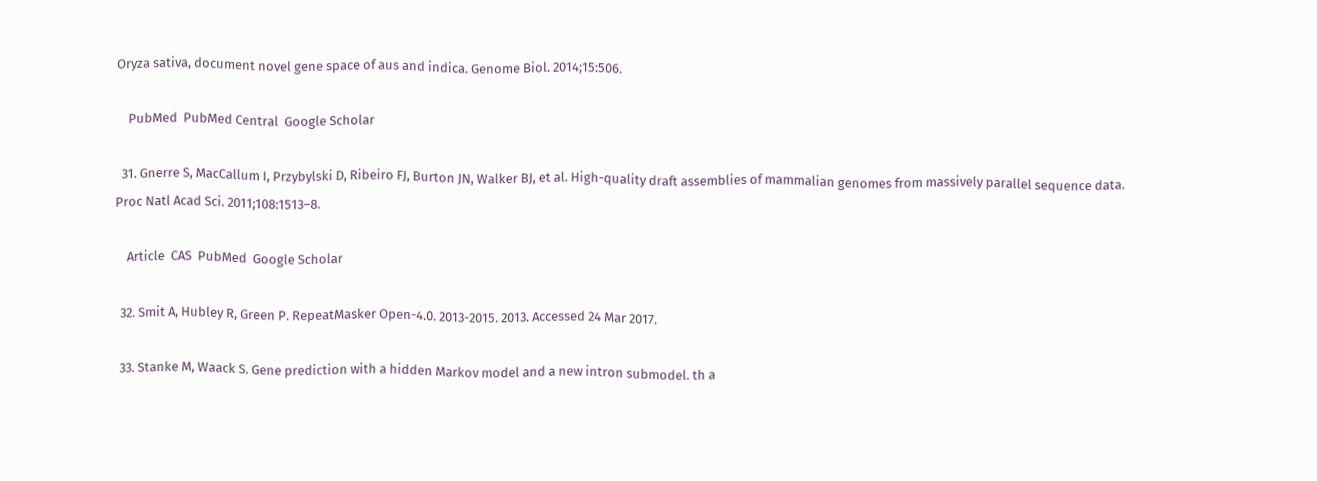Oryza sativa, document novel gene space of aus and indica. Genome Biol. 2014;15:506.

    PubMed  PubMed Central  Google Scholar

  31. Gnerre S, MacCallum I, Przybylski D, Ribeiro FJ, Burton JN, Walker BJ, et al. High-quality draft assemblies of mammalian genomes from massively parallel sequence data. Proc Natl Acad Sci. 2011;108:1513–8.

    Article  CAS  PubMed  Google Scholar

  32. Smit A, Hubley R, Green P. RepeatMasker Open-4.0. 2013-2015. 2013. Accessed 24 Mar 2017.

  33. Stanke M, Waack S. Gene prediction with a hidden Markov model and a new intron submodel. th a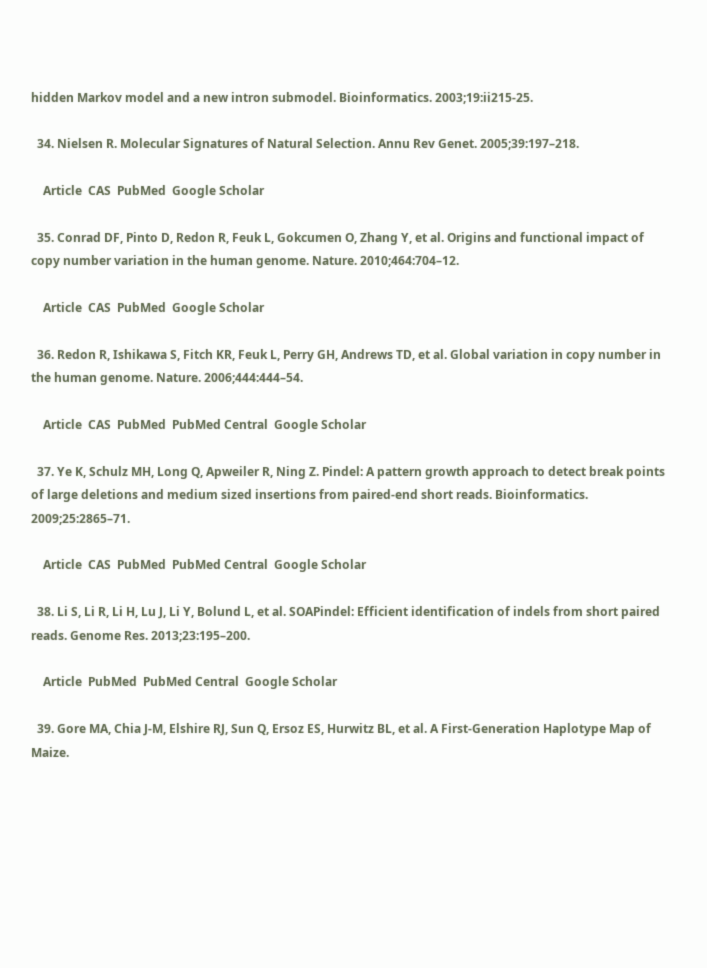hidden Markov model and a new intron submodel. Bioinformatics. 2003;19:ii215-25.

  34. Nielsen R. Molecular Signatures of Natural Selection. Annu Rev Genet. 2005;39:197–218.

    Article  CAS  PubMed  Google Scholar

  35. Conrad DF, Pinto D, Redon R, Feuk L, Gokcumen O, Zhang Y, et al. Origins and functional impact of copy number variation in the human genome. Nature. 2010;464:704–12.

    Article  CAS  PubMed  Google Scholar

  36. Redon R, Ishikawa S, Fitch KR, Feuk L, Perry GH, Andrews TD, et al. Global variation in copy number in the human genome. Nature. 2006;444:444–54.

    Article  CAS  PubMed  PubMed Central  Google Scholar

  37. Ye K, Schulz MH, Long Q, Apweiler R, Ning Z. Pindel: A pattern growth approach to detect break points of large deletions and medium sized insertions from paired-end short reads. Bioinformatics. 2009;25:2865–71.

    Article  CAS  PubMed  PubMed Central  Google Scholar

  38. Li S, Li R, Li H, Lu J, Li Y, Bolund L, et al. SOAPindel: Efficient identification of indels from short paired reads. Genome Res. 2013;23:195–200.

    Article  PubMed  PubMed Central  Google Scholar

  39. Gore MA, Chia J-M, Elshire RJ, Sun Q, Ersoz ES, Hurwitz BL, et al. A First-Generation Haplotype Map of Maize.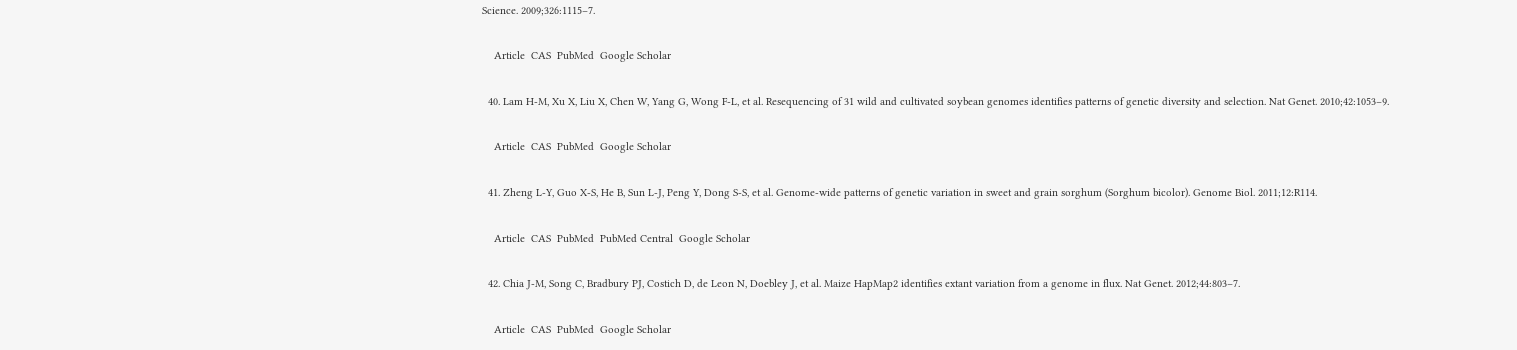Science. 2009;326:1115–7.

    Article  CAS  PubMed  Google Scholar

  40. Lam H-M, Xu X, Liu X, Chen W, Yang G, Wong F-L, et al. Resequencing of 31 wild and cultivated soybean genomes identifies patterns of genetic diversity and selection. Nat Genet. 2010;42:1053–9.

    Article  CAS  PubMed  Google Scholar

  41. Zheng L-Y, Guo X-S, He B, Sun L-J, Peng Y, Dong S-S, et al. Genome-wide patterns of genetic variation in sweet and grain sorghum (Sorghum bicolor). Genome Biol. 2011;12:R114.

    Article  CAS  PubMed  PubMed Central  Google Scholar

  42. Chia J-M, Song C, Bradbury PJ, Costich D, de Leon N, Doebley J, et al. Maize HapMap2 identifies extant variation from a genome in flux. Nat Genet. 2012;44:803–7.

    Article  CAS  PubMed  Google Scholar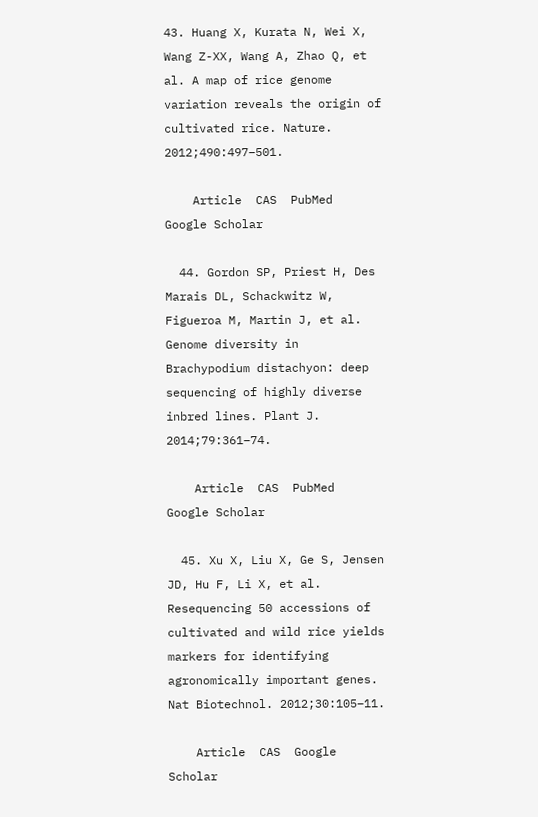43. Huang X, Kurata N, Wei X, Wang Z-XX, Wang A, Zhao Q, et al. A map of rice genome variation reveals the origin of cultivated rice. Nature. 2012;490:497–501.

    Article  CAS  PubMed  Google Scholar

  44. Gordon SP, Priest H, Des Marais DL, Schackwitz W, Figueroa M, Martin J, et al. Genome diversity in Brachypodium distachyon: deep sequencing of highly diverse inbred lines. Plant J. 2014;79:361–74.

    Article  CAS  PubMed  Google Scholar

  45. Xu X, Liu X, Ge S, Jensen JD, Hu F, Li X, et al. Resequencing 50 accessions of cultivated and wild rice yields markers for identifying agronomically important genes. Nat Biotechnol. 2012;30:105–11.

    Article  CAS  Google Scholar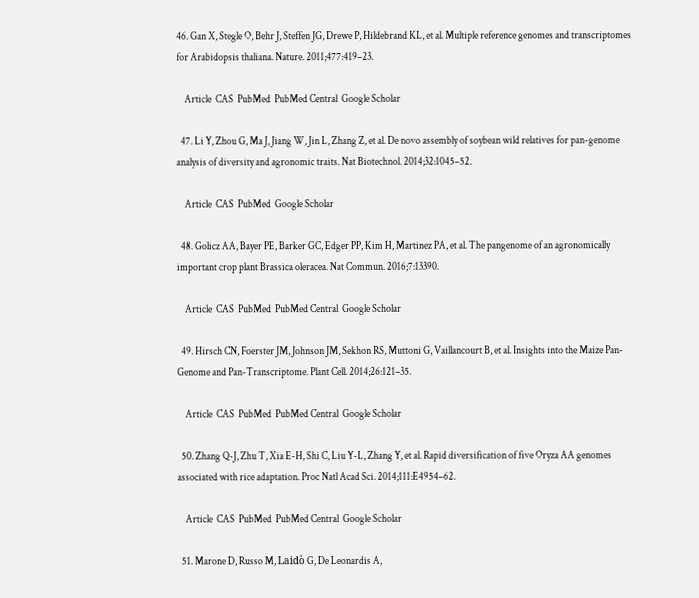46. Gan X, Stegle O, Behr J, Steffen JG, Drewe P, Hildebrand KL, et al. Multiple reference genomes and transcriptomes for Arabidopsis thaliana. Nature. 2011;477:419–23.

    Article  CAS  PubMed  PubMed Central  Google Scholar

  47. Li Y, Zhou G, Ma J, Jiang W, Jin L, Zhang Z, et al. De novo assembly of soybean wild relatives for pan-genome analysis of diversity and agronomic traits. Nat Biotechnol. 2014;32:1045–52.

    Article  CAS  PubMed  Google Scholar

  48. Golicz AA, Bayer PE, Barker GC, Edger PP, Kim H, Martinez PA, et al. The pangenome of an agronomically important crop plant Brassica oleracea. Nat Commun. 2016;7:13390.

    Article  CAS  PubMed  PubMed Central  Google Scholar

  49. Hirsch CN, Foerster JM, Johnson JM, Sekhon RS, Muttoni G, Vaillancourt B, et al. Insights into the Maize Pan-Genome and Pan-Transcriptome. Plant Cell. 2014;26:121–35.

    Article  CAS  PubMed  PubMed Central  Google Scholar

  50. Zhang Q-J, Zhu T, Xia E-H, Shi C, Liu Y-L, Zhang Y, et al. Rapid diversification of five Oryza AA genomes associated with rice adaptation. Proc Natl Acad Sci. 2014;111:E4954–62.

    Article  CAS  PubMed  PubMed Central  Google Scholar

  51. Marone D, Russo M, Laidò G, De Leonardis A,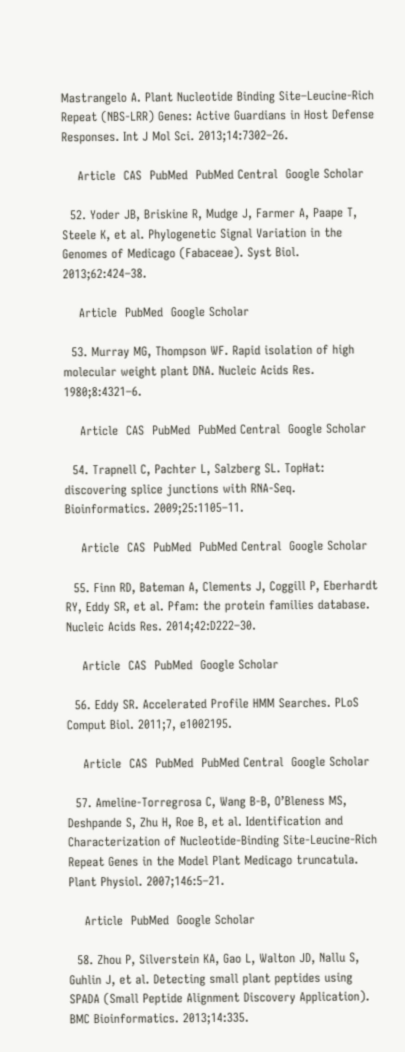Mastrangelo A. Plant Nucleotide Binding Site–Leucine-Rich Repeat (NBS-LRR) Genes: Active Guardians in Host Defense Responses. Int J Mol Sci. 2013;14:7302–26.

    Article  CAS  PubMed  PubMed Central  Google Scholar

  52. Yoder JB, Briskine R, Mudge J, Farmer A, Paape T, Steele K, et al. Phylogenetic Signal Variation in the Genomes of Medicago (Fabaceae). Syst Biol. 2013;62:424–38.

    Article  PubMed  Google Scholar

  53. Murray MG, Thompson WF. Rapid isolation of high molecular weight plant DNA. Nucleic Acids Res. 1980;8:4321–6.

    Article  CAS  PubMed  PubMed Central  Google Scholar

  54. Trapnell C, Pachter L, Salzberg SL. TopHat: discovering splice junctions with RNA-Seq. Bioinformatics. 2009;25:1105–11.

    Article  CAS  PubMed  PubMed Central  Google Scholar

  55. Finn RD, Bateman A, Clements J, Coggill P, Eberhardt RY, Eddy SR, et al. Pfam: the protein families database. Nucleic Acids Res. 2014;42:D222–30.

    Article  CAS  PubMed  Google Scholar

  56. Eddy SR. Accelerated Profile HMM Searches. PLoS Comput Biol. 2011;7, e1002195.

    Article  CAS  PubMed  PubMed Central  Google Scholar

  57. Ameline-Torregrosa C, Wang B-B, O’Bleness MS, Deshpande S, Zhu H, Roe B, et al. Identification and Characterization of Nucleotide-Binding Site-Leucine-Rich Repeat Genes in the Model Plant Medicago truncatula. Plant Physiol. 2007;146:5–21.

    Article  PubMed  Google Scholar

  58. Zhou P, Silverstein KA, Gao L, Walton JD, Nallu S, Guhlin J, et al. Detecting small plant peptides using SPADA (Small Peptide Alignment Discovery Application). BMC Bioinformatics. 2013;14:335.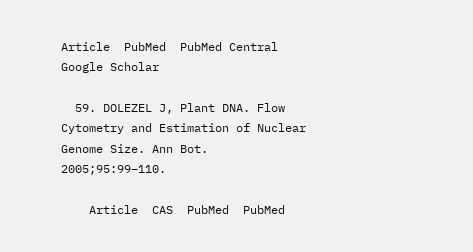Article  PubMed  PubMed Central  Google Scholar

  59. DOLEZEL J, Plant DNA. Flow Cytometry and Estimation of Nuclear Genome Size. Ann Bot. 2005;95:99–110.

    Article  CAS  PubMed  PubMed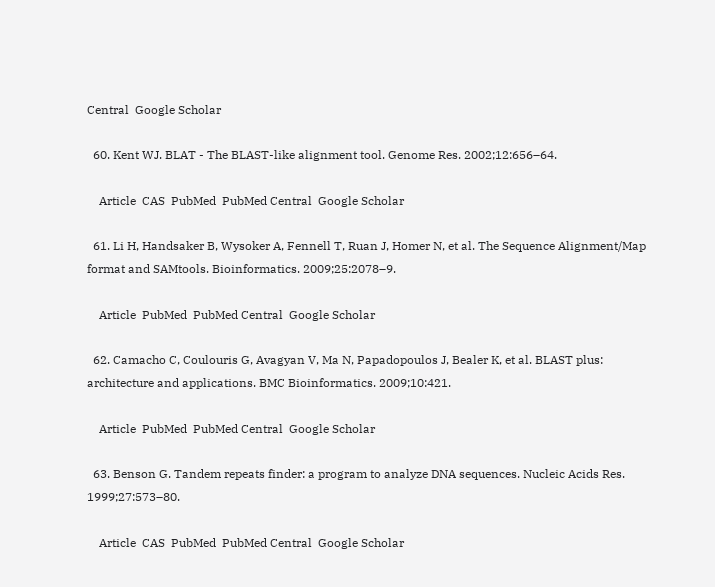Central  Google Scholar

  60. Kent WJ. BLAT - The BLAST-like alignment tool. Genome Res. 2002;12:656–64.

    Article  CAS  PubMed  PubMed Central  Google Scholar

  61. Li H, Handsaker B, Wysoker A, Fennell T, Ruan J, Homer N, et al. The Sequence Alignment/Map format and SAMtools. Bioinformatics. 2009;25:2078–9.

    Article  PubMed  PubMed Central  Google Scholar

  62. Camacho C, Coulouris G, Avagyan V, Ma N, Papadopoulos J, Bealer K, et al. BLAST plus: architecture and applications. BMC Bioinformatics. 2009;10:421.

    Article  PubMed  PubMed Central  Google Scholar

  63. Benson G. Tandem repeats finder: a program to analyze DNA sequences. Nucleic Acids Res. 1999;27:573–80.

    Article  CAS  PubMed  PubMed Central  Google Scholar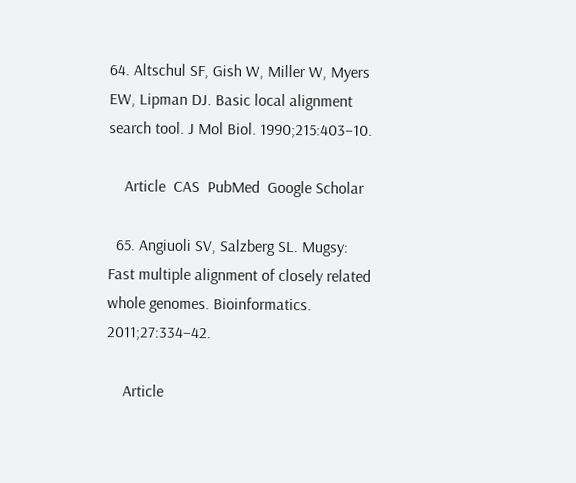64. Altschul SF, Gish W, Miller W, Myers EW, Lipman DJ. Basic local alignment search tool. J Mol Biol. 1990;215:403–10.

    Article  CAS  PubMed  Google Scholar

  65. Angiuoli SV, Salzberg SL. Mugsy: Fast multiple alignment of closely related whole genomes. Bioinformatics. 2011;27:334–42.

    Article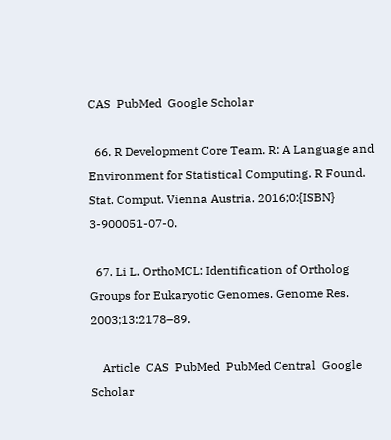CAS  PubMed  Google Scholar

  66. R Development Core Team. R: A Language and Environment for Statistical Computing. R Found. Stat. Comput. Vienna Austria. 2016;0:{ISBN} 3-900051-07-0.

  67. Li L. OrthoMCL: Identification of Ortholog Groups for Eukaryotic Genomes. Genome Res. 2003;13:2178–89.

    Article  CAS  PubMed  PubMed Central  Google Scholar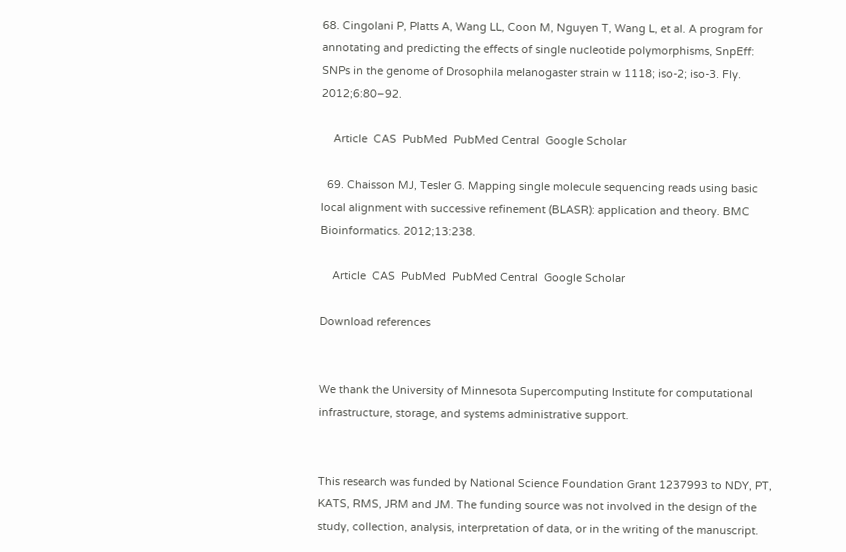68. Cingolani P, Platts A, Wang LL, Coon M, Nguyen T, Wang L, et al. A program for annotating and predicting the effects of single nucleotide polymorphisms, SnpEff: SNPs in the genome of Drosophila melanogaster strain w 1118; iso-2; iso-3. Fly. 2012;6:80–92.

    Article  CAS  PubMed  PubMed Central  Google Scholar

  69. Chaisson MJ, Tesler G. Mapping single molecule sequencing reads using basic local alignment with successive refinement (BLASR): application and theory. BMC Bioinformatics. 2012;13:238.

    Article  CAS  PubMed  PubMed Central  Google Scholar

Download references


We thank the University of Minnesota Supercomputing Institute for computational infrastructure, storage, and systems administrative support.


This research was funded by National Science Foundation Grant 1237993 to NDY, PT, KATS, RMS, JRM and JM. The funding source was not involved in the design of the study, collection, analysis, interpretation of data, or in the writing of the manuscript.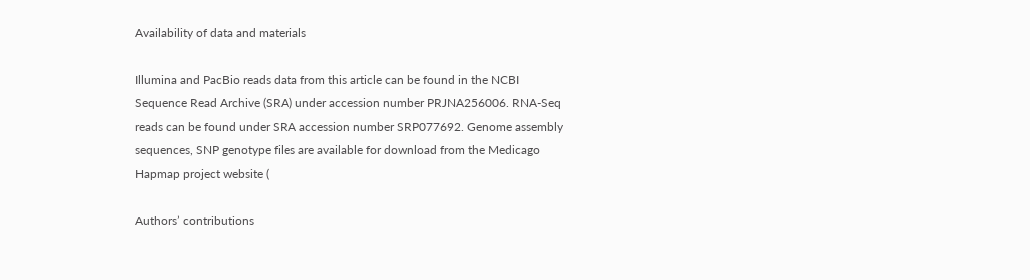Availability of data and materials

Illumina and PacBio reads data from this article can be found in the NCBI Sequence Read Archive (SRA) under accession number PRJNA256006. RNA-Seq reads can be found under SRA accession number SRP077692. Genome assembly sequences, SNP genotype files are available for download from the Medicago Hapmap project website (

Authors’ contributions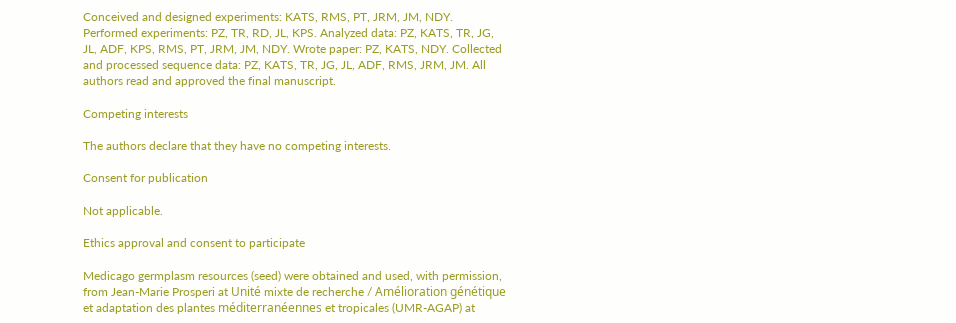Conceived and designed experiments: KATS, RMS, PT, JRM, JM, NDY. Performed experiments: PZ, TR, RD, JL, KPS. Analyzed data: PZ, KATS, TR, JG, JL, ADF, KPS, RMS, PT, JRM, JM, NDY. Wrote paper: PZ, KATS, NDY. Collected and processed sequence data: PZ, KATS, TR, JG, JL, ADF, RMS, JRM, JM. All authors read and approved the final manuscript.

Competing interests

The authors declare that they have no competing interests.

Consent for publication

Not applicable.

Ethics approval and consent to participate

Medicago germplasm resources (seed) were obtained and used, with permission, from Jean-Marie Prosperi at Unité mixte de recherche / Amélioration génétique et adaptation des plantes méditerranéennes et tropicales (UMR-AGAP) at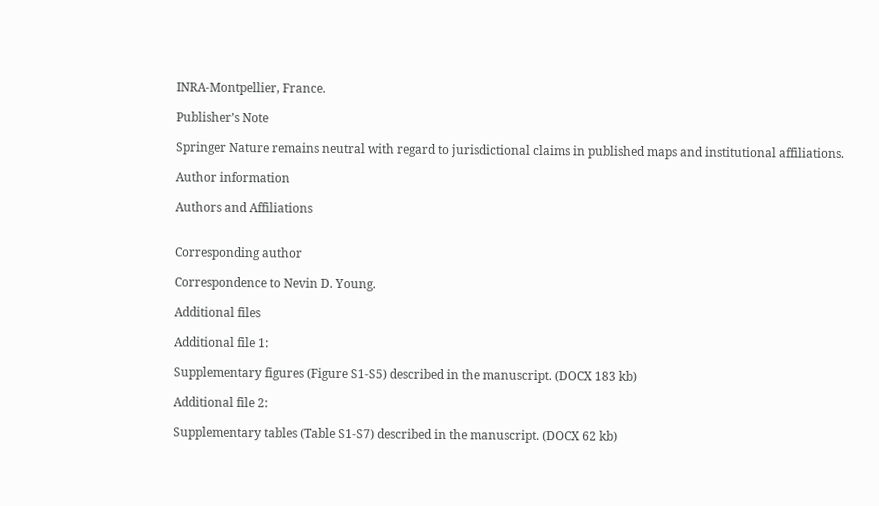INRA-Montpellier, France.

Publisher’s Note

Springer Nature remains neutral with regard to jurisdictional claims in published maps and institutional affiliations.

Author information

Authors and Affiliations


Corresponding author

Correspondence to Nevin D. Young.

Additional files

Additional file 1:

Supplementary figures (Figure S1-S5) described in the manuscript. (DOCX 183 kb)

Additional file 2:

Supplementary tables (Table S1-S7) described in the manuscript. (DOCX 62 kb)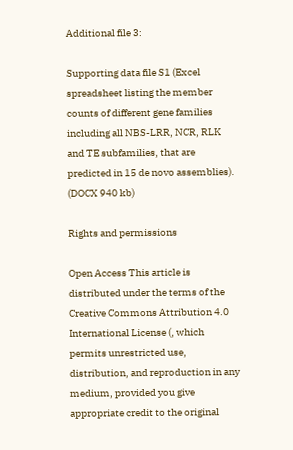Additional file 3:

Supporting data file S1 (Excel spreadsheet listing the member counts of different gene families including all NBS-LRR, NCR, RLK and TE subfamilies, that are predicted in 15 de novo assemblies). (DOCX 940 kb)

Rights and permissions

Open Access This article is distributed under the terms of the Creative Commons Attribution 4.0 International License (, which permits unrestricted use, distribution, and reproduction in any medium, provided you give appropriate credit to the original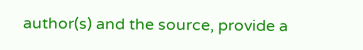author(s) and the source, provide a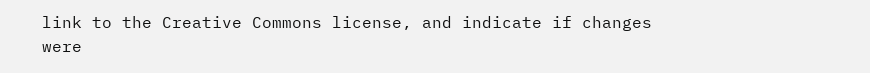link to the Creative Commons license, and indicate if changes were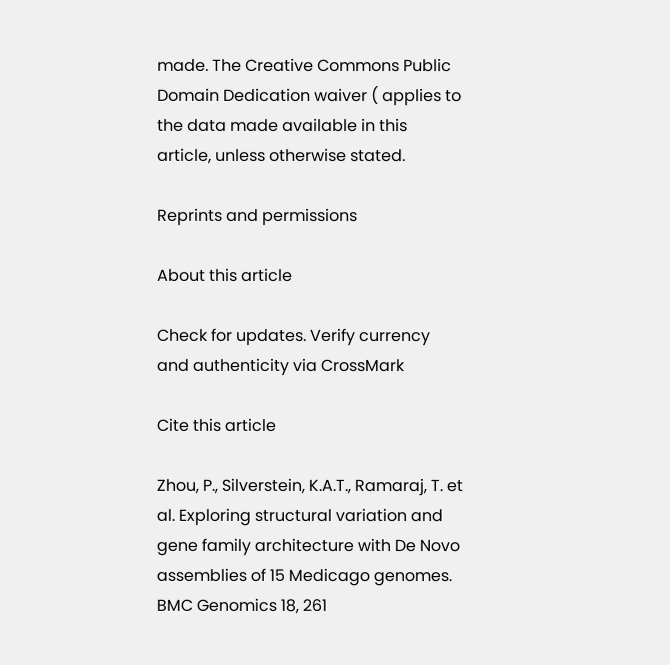made. The Creative Commons Public Domain Dedication waiver ( applies to the data made available in this article, unless otherwise stated.

Reprints and permissions

About this article

Check for updates. Verify currency and authenticity via CrossMark

Cite this article

Zhou, P., Silverstein, K.A.T., Ramaraj, T. et al. Exploring structural variation and gene family architecture with De Novo assemblies of 15 Medicago genomes. BMC Genomics 18, 261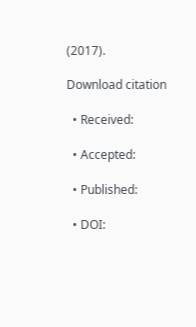(2017).

Download citation

  • Received:

  • Accepted:

  • Published:

  • DOI: